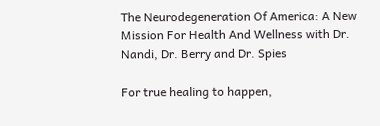The Neurodegeneration Of America: A New Mission For Health And Wellness with Dr. Nandi, Dr. Berry and Dr. Spies

For true healing to happen,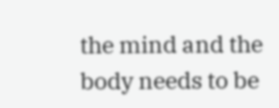the mind and the body needs to be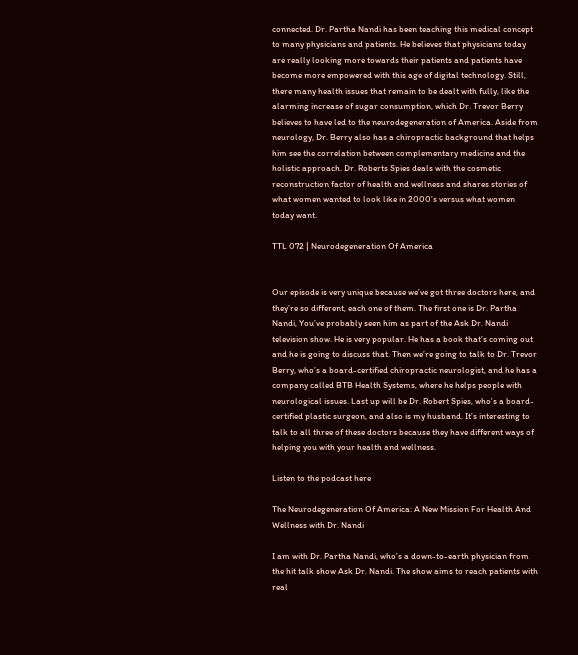connected. Dr. Partha Nandi has been teaching this medical concept to many physicians and patients. He believes that physicians today are really looking more towards their patients and patients have become more empowered with this age of digital technology. Still, there many health issues that remain to be dealt with fully, like the alarming increase of sugar consumption, which Dr. Trevor Berry believes to have led to the neurodegeneration of America. Aside from neurology, Dr. Berry also has a chiropractic background that helps him see the correlation between complementary medicine and the holistic approach. Dr. Roberts Spies deals with the cosmetic reconstruction factor of health and wellness and shares stories of what women wanted to look like in 2000’s versus what women today want.

TTL 072 | Neurodegeneration Of America


Our episode is very unique because we’ve got three doctors here, and they’re so different, each one of them. The first one is Dr. Partha Nandi, You’ve probably seen him as part of the Ask Dr. Nandi television show. He is very popular. He has a book that’s coming out and he is going to discuss that. Then we’re going to talk to Dr. Trevor Berry, who’s a board-certified chiropractic neurologist, and he has a company called BTB Health Systems, where he helps people with neurological issues. Last up will be Dr. Robert Spies, who’s a board-certified plastic surgeon, and also is my husband. It’s interesting to talk to all three of these doctors because they have different ways of helping you with your health and wellness.

Listen to the podcast here

The Neurodegeneration Of America: A New Mission For Health And Wellness with Dr. Nandi

I am with Dr. Partha Nandi, who’s a down-to-earth physician from the hit talk show Ask Dr. Nandi. The show aims to reach patients with real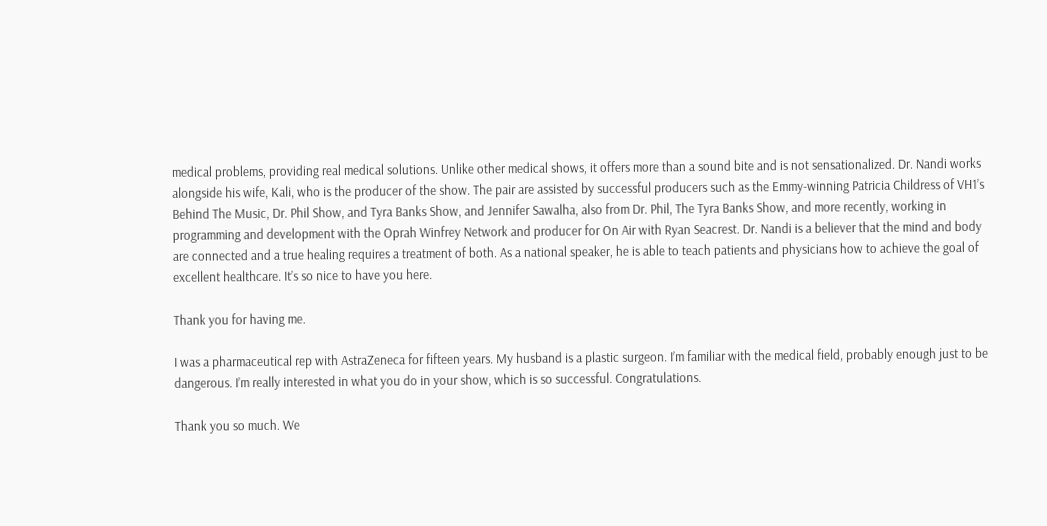medical problems, providing real medical solutions. Unlike other medical shows, it offers more than a sound bite and is not sensationalized. Dr. Nandi works alongside his wife, Kali, who is the producer of the show. The pair are assisted by successful producers such as the Emmy-winning Patricia Childress of VH1’s Behind The Music, Dr. Phil Show, and Tyra Banks Show, and Jennifer Sawalha, also from Dr. Phil, The Tyra Banks Show, and more recently, working in programming and development with the Oprah Winfrey Network and producer for On Air with Ryan Seacrest. Dr. Nandi is a believer that the mind and body are connected and a true healing requires a treatment of both. As a national speaker, he is able to teach patients and physicians how to achieve the goal of excellent healthcare. It’s so nice to have you here.

Thank you for having me.

I was a pharmaceutical rep with AstraZeneca for fifteen years. My husband is a plastic surgeon. I’m familiar with the medical field, probably enough just to be dangerous. I’m really interested in what you do in your show, which is so successful. Congratulations.

Thank you so much. We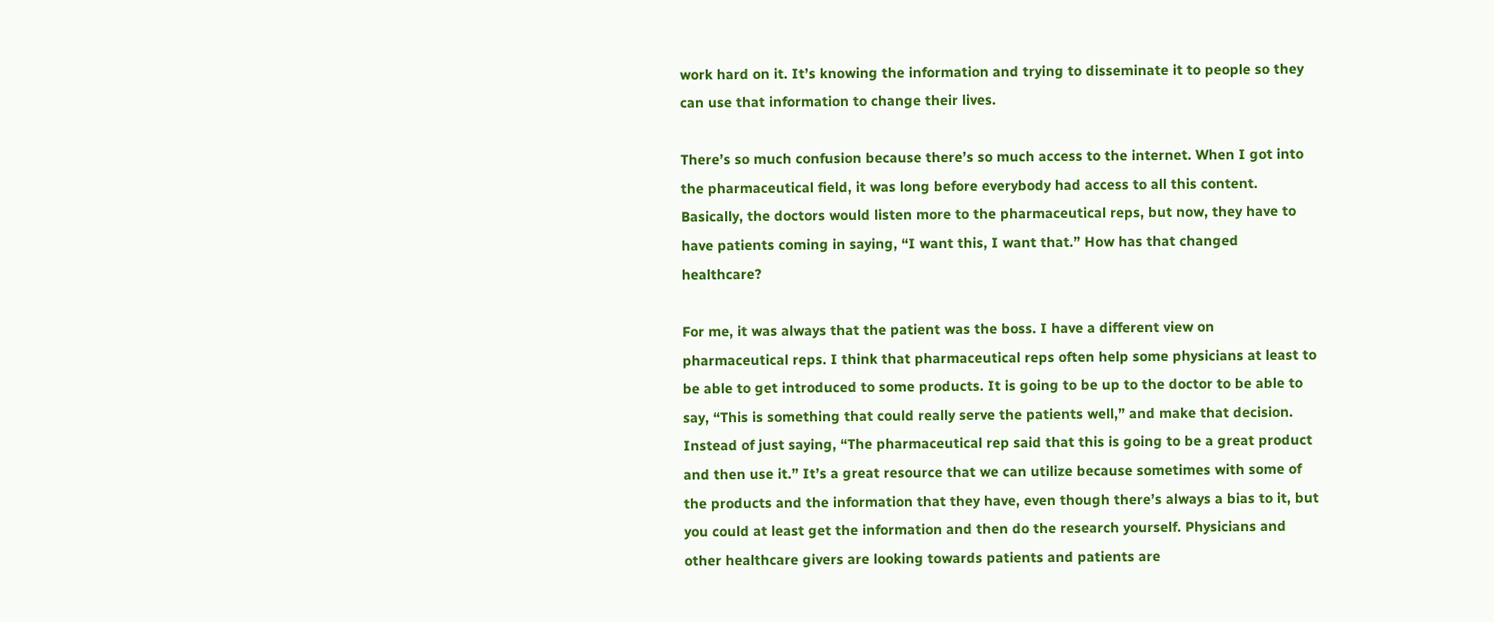work hard on it. It’s knowing the information and trying to disseminate it to people so they can use that information to change their lives.

There’s so much confusion because there’s so much access to the internet. When I got into the pharmaceutical field, it was long before everybody had access to all this content. Basically, the doctors would listen more to the pharmaceutical reps, but now, they have to have patients coming in saying, “I want this, I want that.” How has that changed healthcare?

For me, it was always that the patient was the boss. I have a different view on pharmaceutical reps. I think that pharmaceutical reps often help some physicians at least to be able to get introduced to some products. It is going to be up to the doctor to be able to say, “This is something that could really serve the patients well,” and make that decision. Instead of just saying, “The pharmaceutical rep said that this is going to be a great product and then use it.” It’s a great resource that we can utilize because sometimes with some of the products and the information that they have, even though there’s always a bias to it, but you could at least get the information and then do the research yourself. Physicians and other healthcare givers are looking towards patients and patients are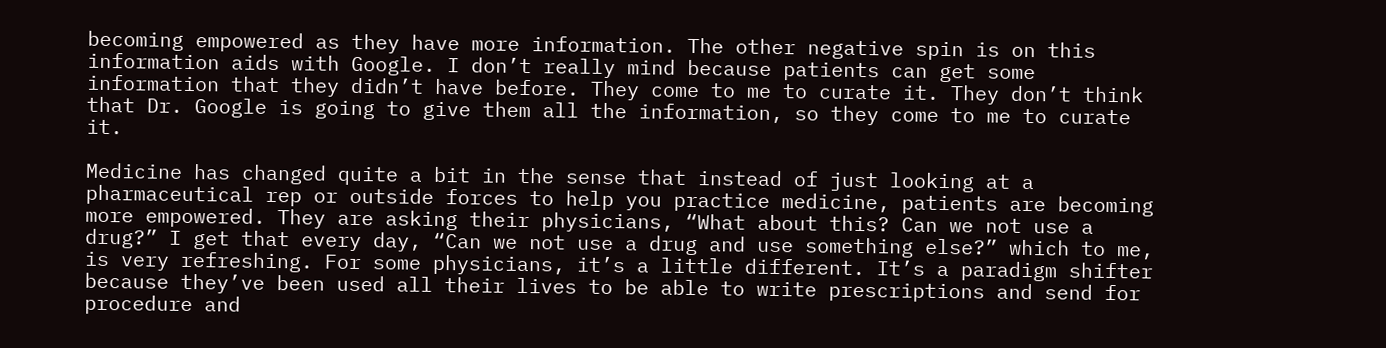becoming empowered as they have more information. The other negative spin is on this information aids with Google. I don’t really mind because patients can get some information that they didn’t have before. They come to me to curate it. They don’t think that Dr. Google is going to give them all the information, so they come to me to curate it.

Medicine has changed quite a bit in the sense that instead of just looking at a pharmaceutical rep or outside forces to help you practice medicine, patients are becoming more empowered. They are asking their physicians, “What about this? Can we not use a drug?” I get that every day, “Can we not use a drug and use something else?” which to me, is very refreshing. For some physicians, it’s a little different. It’s a paradigm shifter because they’ve been used all their lives to be able to write prescriptions and send for procedure and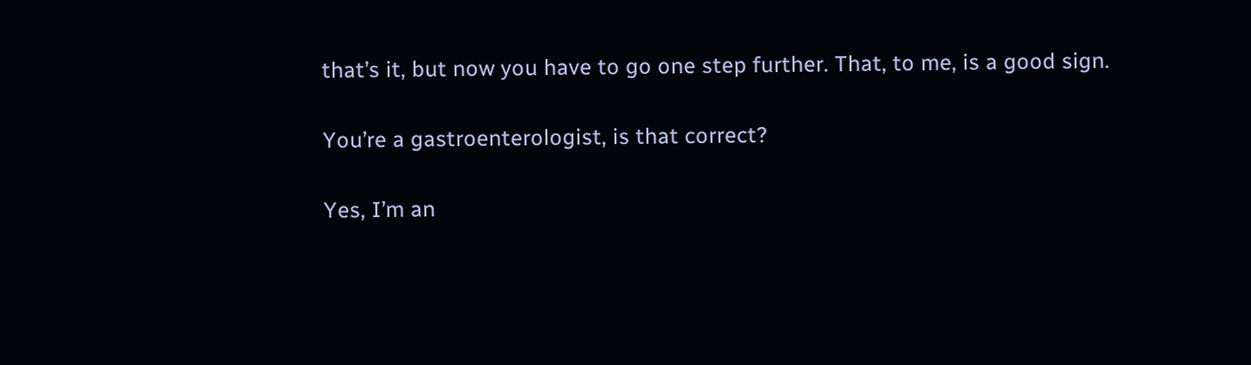that’s it, but now you have to go one step further. That, to me, is a good sign.

You’re a gastroenterologist, is that correct?

Yes, I’m an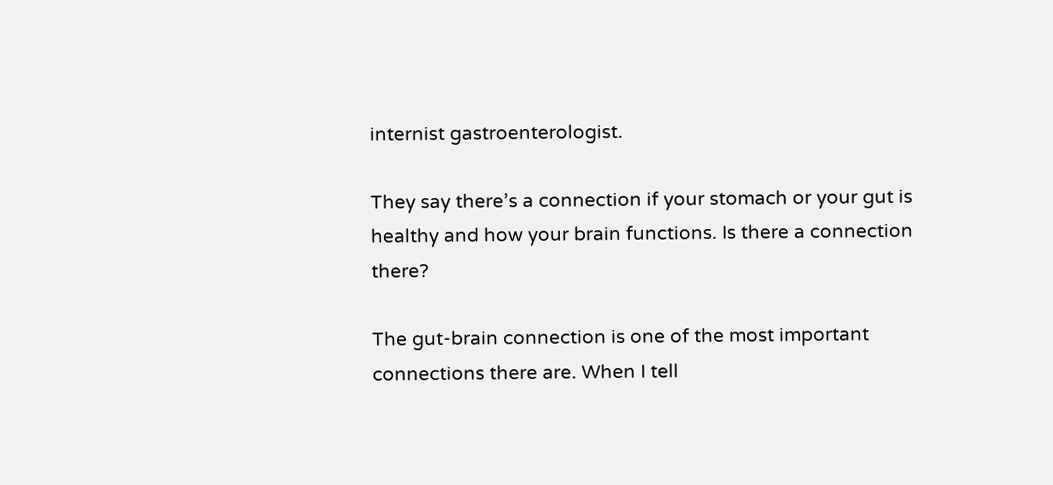internist gastroenterologist.

They say there’s a connection if your stomach or your gut is healthy and how your brain functions. Is there a connection there?

The gut-brain connection is one of the most important connections there are. When I tell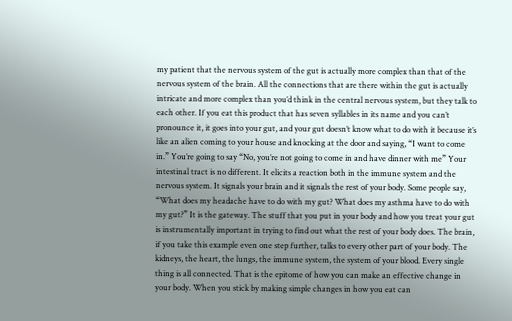my patient that the nervous system of the gut is actually more complex than that of the nervous system of the brain. All the connections that are there within the gut is actually intricate and more complex than you’d think in the central nervous system, but they talk to each other. If you eat this product that has seven syllables in its name and you can’t pronounce it, it goes into your gut, and your gut doesn’t know what to do with it because it’s like an alien coming to your house and knocking at the door and saying, “I want to come in.” You’re going to say “No, you’re not going to come in and have dinner with me” Your intestinal tract is no different. It elicits a reaction both in the immune system and the nervous system. It signals your brain and it signals the rest of your body. Some people say, “What does my headache have to do with my gut? What does my asthma have to do with my gut?” It is the gateway. The stuff that you put in your body and how you treat your gut is instrumentally important in trying to find out what the rest of your body does. The brain, if you take this example even one step further, talks to every other part of your body. The kidneys, the heart, the lungs, the immune system, the system of your blood. Every single thing is all connected. That is the epitome of how you can make an effective change in your body. When you stick by making simple changes in how you eat can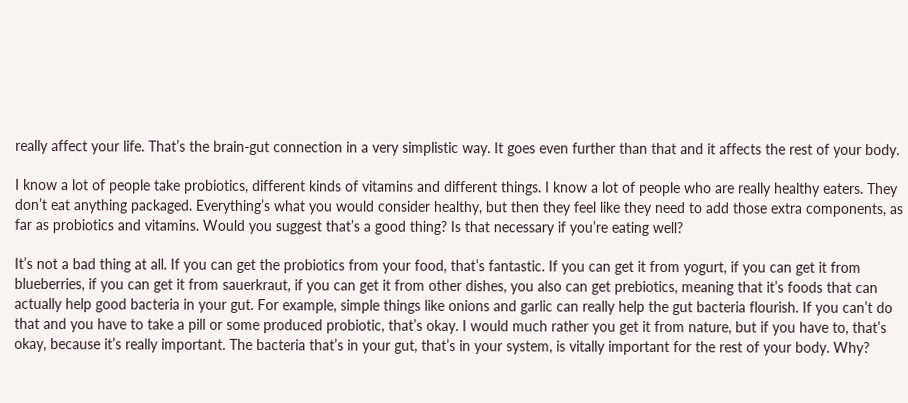really affect your life. That’s the brain-gut connection in a very simplistic way. It goes even further than that and it affects the rest of your body.

I know a lot of people take probiotics, different kinds of vitamins and different things. I know a lot of people who are really healthy eaters. They don’t eat anything packaged. Everything’s what you would consider healthy, but then they feel like they need to add those extra components, as far as probiotics and vitamins. Would you suggest that’s a good thing? Is that necessary if you’re eating well?

It’s not a bad thing at all. If you can get the probiotics from your food, that’s fantastic. If you can get it from yogurt, if you can get it from blueberries, if you can get it from sauerkraut, if you can get it from other dishes, you also can get prebiotics, meaning that it’s foods that can actually help good bacteria in your gut. For example, simple things like onions and garlic can really help the gut bacteria flourish. If you can’t do that and you have to take a pill or some produced probiotic, that’s okay. I would much rather you get it from nature, but if you have to, that’s okay, because it’s really important. The bacteria that’s in your gut, that’s in your system, is vitally important for the rest of your body. Why?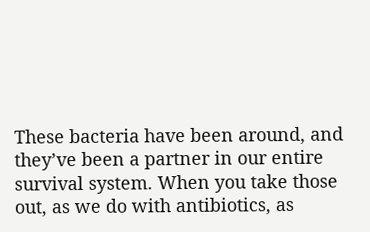These bacteria have been around, and they’ve been a partner in our entire survival system. When you take those out, as we do with antibiotics, as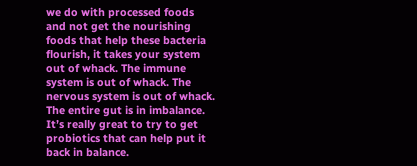we do with processed foods and not get the nourishing foods that help these bacteria flourish, it takes your system out of whack. The immune system is out of whack. The nervous system is out of whack. The entire gut is in imbalance. It’s really great to try to get probiotics that can help put it back in balance.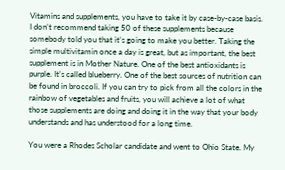Vitamins and supplements, you have to take it by case-by-case basis. I don’t recommend taking 50 of these supplements because somebody told you that it’s going to make you better. Taking the simple multivitamin once a day is great, but as important, the best supplement is in Mother Nature. One of the best antioxidants is purple. It’s called blueberry. One of the best sources of nutrition can be found in broccoli. If you can try to pick from all the colors in the rainbow of vegetables and fruits, you will achieve a lot of what those supplements are doing and doing it in the way that your body understands and has understood for a long time.

You were a Rhodes Scholar candidate and went to Ohio State. My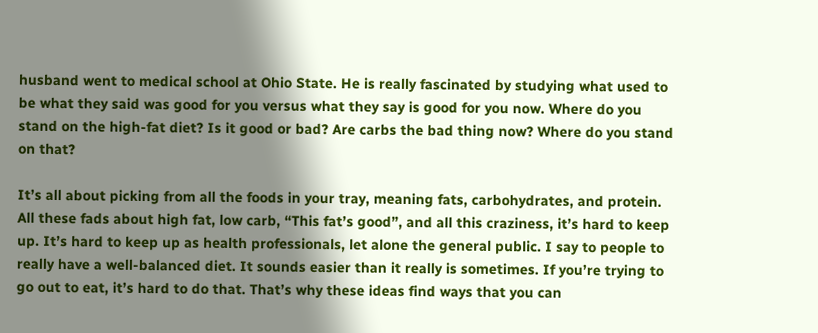husband went to medical school at Ohio State. He is really fascinated by studying what used to be what they said was good for you versus what they say is good for you now. Where do you stand on the high-fat diet? Is it good or bad? Are carbs the bad thing now? Where do you stand on that?

It’s all about picking from all the foods in your tray, meaning fats, carbohydrates, and protein. All these fads about high fat, low carb, “This fat’s good”, and all this craziness, it’s hard to keep up. It’s hard to keep up as health professionals, let alone the general public. I say to people to really have a well-balanced diet. It sounds easier than it really is sometimes. If you’re trying to go out to eat, it’s hard to do that. That’s why these ideas find ways that you can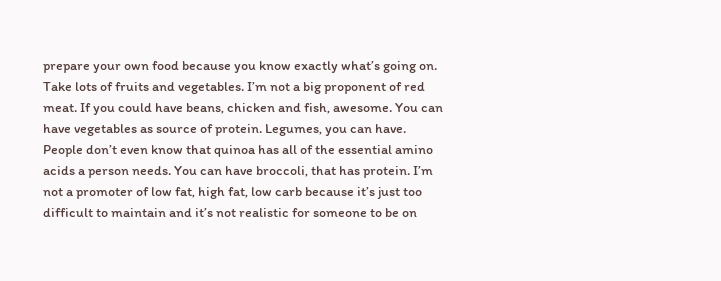prepare your own food because you know exactly what’s going on. Take lots of fruits and vegetables. I’m not a big proponent of red meat. If you could have beans, chicken and fish, awesome. You can have vegetables as source of protein. Legumes, you can have. People don’t even know that quinoa has all of the essential amino acids a person needs. You can have broccoli, that has protein. I’m not a promoter of low fat, high fat, low carb because it’s just too difficult to maintain and it’s not realistic for someone to be on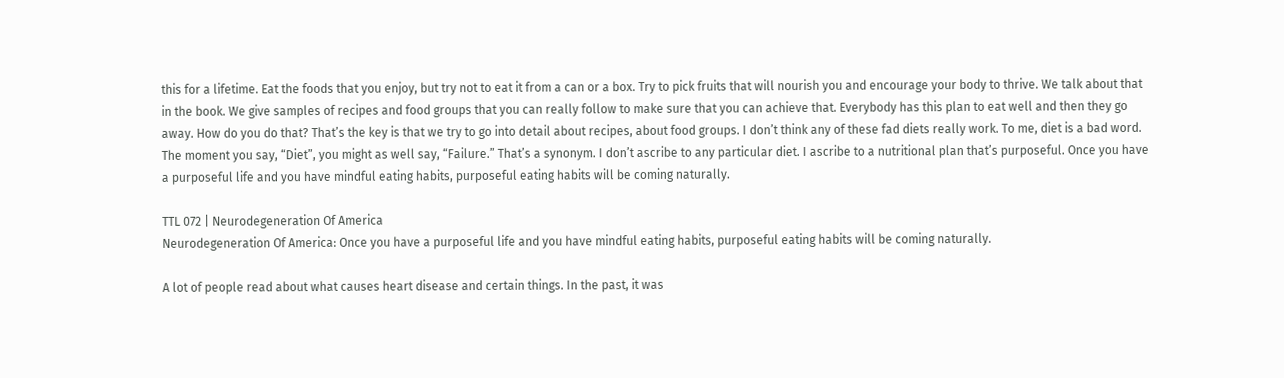this for a lifetime. Eat the foods that you enjoy, but try not to eat it from a can or a box. Try to pick fruits that will nourish you and encourage your body to thrive. We talk about that in the book. We give samples of recipes and food groups that you can really follow to make sure that you can achieve that. Everybody has this plan to eat well and then they go away. How do you do that? That’s the key is that we try to go into detail about recipes, about food groups. I don’t think any of these fad diets really work. To me, diet is a bad word. The moment you say, “Diet”, you might as well say, “Failure.” That’s a synonym. I don’t ascribe to any particular diet. I ascribe to a nutritional plan that’s purposeful. Once you have a purposeful life and you have mindful eating habits, purposeful eating habits will be coming naturally.

TTL 072 | Neurodegeneration Of America
Neurodegeneration Of America: Once you have a purposeful life and you have mindful eating habits, purposeful eating habits will be coming naturally.

A lot of people read about what causes heart disease and certain things. In the past, it was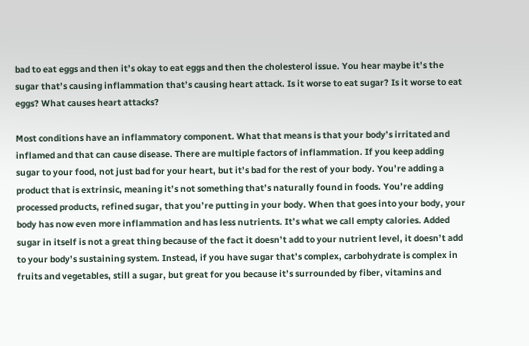bad to eat eggs and then it’s okay to eat eggs and then the cholesterol issue. You hear maybe it’s the sugar that’s causing inflammation that’s causing heart attack. Is it worse to eat sugar? Is it worse to eat eggs? What causes heart attacks?

Most conditions have an inflammatory component. What that means is that your body’s irritated and inflamed and that can cause disease. There are multiple factors of inflammation. If you keep adding sugar to your food, not just bad for your heart, but it’s bad for the rest of your body. You’re adding a product that is extrinsic, meaning it’s not something that’s naturally found in foods. You’re adding processed products, refined sugar, that you’re putting in your body. When that goes into your body, your body has now even more inflammation and has less nutrients. It’s what we call empty calories. Added sugar in itself is not a great thing because of the fact it doesn’t add to your nutrient level, it doesn’t add to your body’s sustaining system. Instead, if you have sugar that’s complex, carbohydrate is complex in fruits and vegetables, still a sugar, but great for you because it’s surrounded by fiber, vitamins and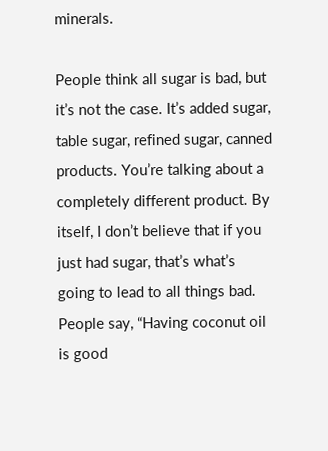minerals.

People think all sugar is bad, but it’s not the case. It’s added sugar, table sugar, refined sugar, canned products. You’re talking about a completely different product. By itself, I don’t believe that if you just had sugar, that’s what’s going to lead to all things bad. People say, “Having coconut oil is good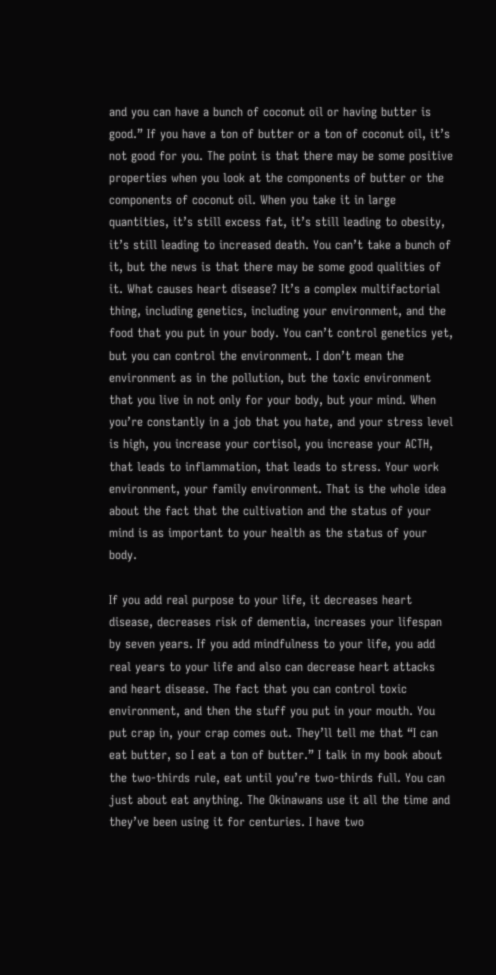and you can have a bunch of coconut oil or having butter is good.” If you have a ton of butter or a ton of coconut oil, it’s not good for you. The point is that there may be some positive properties when you look at the components of butter or the components of coconut oil. When you take it in large quantities, it’s still excess fat, it’s still leading to obesity, it’s still leading to increased death. You can’t take a bunch of it, but the news is that there may be some good qualities of it. What causes heart disease? It’s a complex multifactorial thing, including genetics, including your environment, and the food that you put in your body. You can’t control genetics yet, but you can control the environment. I don’t mean the environment as in the pollution, but the toxic environment that you live in not only for your body, but your mind. When you’re constantly in a job that you hate, and your stress level is high, you increase your cortisol, you increase your ACTH, that leads to inflammation, that leads to stress. Your work environment, your family environment. That is the whole idea about the fact that the cultivation and the status of your mind is as important to your health as the status of your body.

If you add real purpose to your life, it decreases heart disease, decreases risk of dementia, increases your lifespan by seven years. If you add mindfulness to your life, you add real years to your life and also can decrease heart attacks and heart disease. The fact that you can control toxic environment, and then the stuff you put in your mouth. You put crap in, your crap comes out. They’ll tell me that “I can eat butter, so I eat a ton of butter.” I talk in my book about the two-thirds rule, eat until you’re two-thirds full. You can just about eat anything. The Okinawans use it all the time and they’ve been using it for centuries. I have two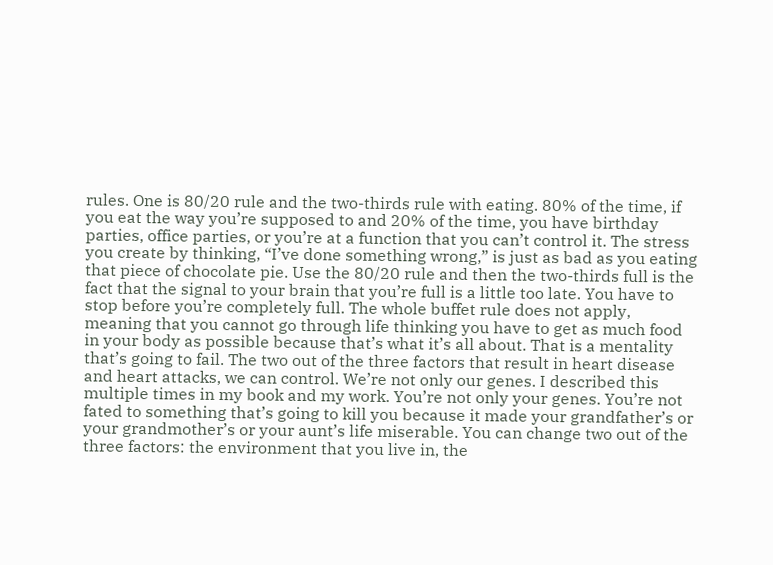rules. One is 80/20 rule and the two-thirds rule with eating. 80% of the time, if you eat the way you’re supposed to and 20% of the time, you have birthday parties, office parties, or you’re at a function that you can’t control it. The stress you create by thinking, “I’ve done something wrong,” is just as bad as you eating that piece of chocolate pie. Use the 80/20 rule and then the two-thirds full is the fact that the signal to your brain that you’re full is a little too late. You have to stop before you’re completely full. The whole buffet rule does not apply, meaning that you cannot go through life thinking you have to get as much food in your body as possible because that’s what it’s all about. That is a mentality that’s going to fail. The two out of the three factors that result in heart disease and heart attacks, we can control. We’re not only our genes. I described this multiple times in my book and my work. You’re not only your genes. You’re not fated to something that’s going to kill you because it made your grandfather’s or your grandmother’s or your aunt’s life miserable. You can change two out of the three factors: the environment that you live in, the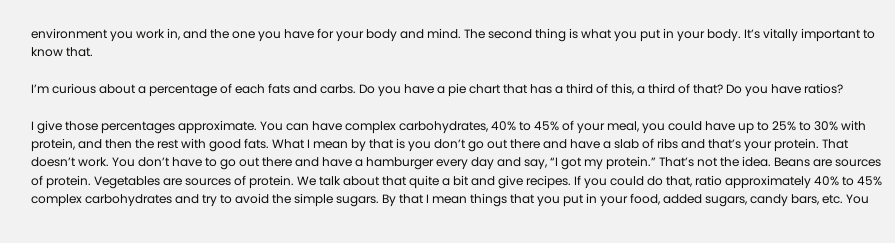environment you work in, and the one you have for your body and mind. The second thing is what you put in your body. It’s vitally important to know that.

I’m curious about a percentage of each fats and carbs. Do you have a pie chart that has a third of this, a third of that? Do you have ratios?

I give those percentages approximate. You can have complex carbohydrates, 40% to 45% of your meal, you could have up to 25% to 30% with protein, and then the rest with good fats. What I mean by that is you don’t go out there and have a slab of ribs and that’s your protein. That doesn’t work. You don’t have to go out there and have a hamburger every day and say, “I got my protein.” That’s not the idea. Beans are sources of protein. Vegetables are sources of protein. We talk about that quite a bit and give recipes. If you could do that, ratio approximately 40% to 45% complex carbohydrates and try to avoid the simple sugars. By that I mean things that you put in your food, added sugars, candy bars, etc. You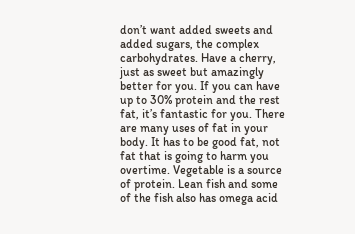don’t want added sweets and added sugars, the complex carbohydrates. Have a cherry, just as sweet but amazingly better for you. If you can have up to 30% protein and the rest fat, it’s fantastic for you. There are many uses of fat in your body. It has to be good fat, not fat that is going to harm you overtime. Vegetable is a source of protein. Lean fish and some of the fish also has omega acid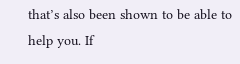that’s also been shown to be able to help you. If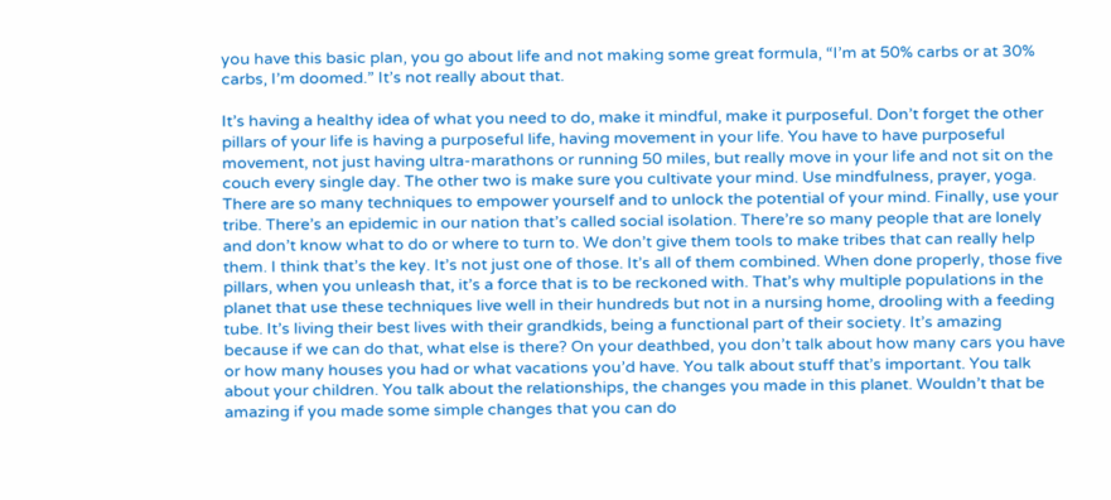you have this basic plan, you go about life and not making some great formula, “I’m at 50% carbs or at 30% carbs, I’m doomed.” It’s not really about that.

It’s having a healthy idea of what you need to do, make it mindful, make it purposeful. Don’t forget the other pillars of your life is having a purposeful life, having movement in your life. You have to have purposeful movement, not just having ultra-marathons or running 50 miles, but really move in your life and not sit on the couch every single day. The other two is make sure you cultivate your mind. Use mindfulness, prayer, yoga. There are so many techniques to empower yourself and to unlock the potential of your mind. Finally, use your tribe. There’s an epidemic in our nation that’s called social isolation. There’re so many people that are lonely and don’t know what to do or where to turn to. We don’t give them tools to make tribes that can really help them. I think that’s the key. It’s not just one of those. It’s all of them combined. When done properly, those five pillars, when you unleash that, it’s a force that is to be reckoned with. That’s why multiple populations in the planet that use these techniques live well in their hundreds but not in a nursing home, drooling with a feeding tube. It’s living their best lives with their grandkids, being a functional part of their society. It’s amazing because if we can do that, what else is there? On your deathbed, you don’t talk about how many cars you have or how many houses you had or what vacations you’d have. You talk about stuff that’s important. You talk about your children. You talk about the relationships, the changes you made in this planet. Wouldn’t that be amazing if you made some simple changes that you can do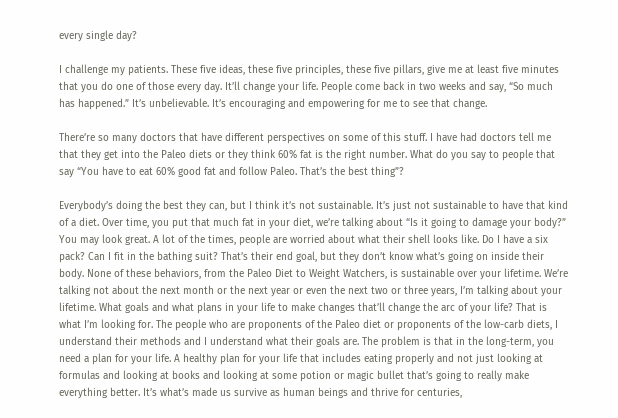every single day?

I challenge my patients. These five ideas, these five principles, these five pillars, give me at least five minutes that you do one of those every day. It’ll change your life. People come back in two weeks and say, “So much has happened.” It’s unbelievable. It’s encouraging and empowering for me to see that change.

There’re so many doctors that have different perspectives on some of this stuff. I have had doctors tell me that they get into the Paleo diets or they think 60% fat is the right number. What do you say to people that say “You have to eat 60% good fat and follow Paleo. That’s the best thing”?

Everybody’s doing the best they can, but I think it’s not sustainable. It’s just not sustainable to have that kind of a diet. Over time, you put that much fat in your diet, we’re talking about “Is it going to damage your body?” You may look great. A lot of the times, people are worried about what their shell looks like. Do I have a six pack? Can I fit in the bathing suit? That’s their end goal, but they don’t know what’s going on inside their body. None of these behaviors, from the Paleo Diet to Weight Watchers, is sustainable over your lifetime. We’re talking not about the next month or the next year or even the next two or three years, I’m talking about your lifetime. What goals and what plans in your life to make changes that’ll change the arc of your life? That is what I’m looking for. The people who are proponents of the Paleo diet or proponents of the low-carb diets, I understand their methods and I understand what their goals are. The problem is that in the long-term, you need a plan for your life. A healthy plan for your life that includes eating properly and not just looking at formulas and looking at books and looking at some potion or magic bullet that’s going to really make everything better. It’s what’s made us survive as human beings and thrive for centuries,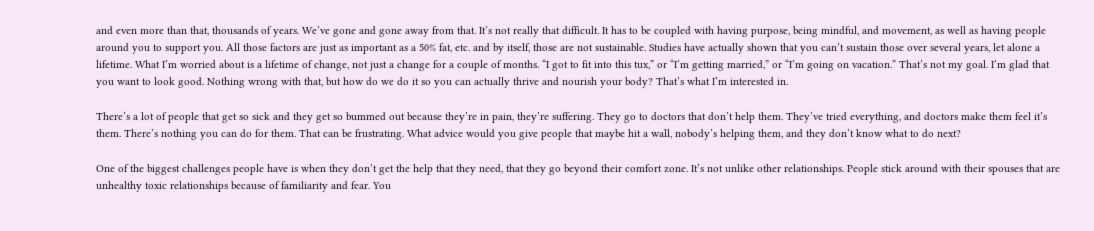and even more than that, thousands of years. We’ve gone and gone away from that. It’s not really that difficult. It has to be coupled with having purpose, being mindful, and movement, as well as having people around you to support you. All those factors are just as important as a 50% fat, etc. and by itself, those are not sustainable. Studies have actually shown that you can’t sustain those over several years, let alone a lifetime. What I’m worried about is a lifetime of change, not just a change for a couple of months. “I got to fit into this tux,” or “I’m getting married,” or “I’m going on vacation.” That’s not my goal. I’m glad that you want to look good. Nothing wrong with that, but how do we do it so you can actually thrive and nourish your body? That’s what I’m interested in.

There’s a lot of people that get so sick and they get so bummed out because they’re in pain, they’re suffering. They go to doctors that don’t help them. They’ve tried everything, and doctors make them feel it’s them. There’s nothing you can do for them. That can be frustrating. What advice would you give people that maybe hit a wall, nobody’s helping them, and they don’t know what to do next?

One of the biggest challenges people have is when they don’t get the help that they need, that they go beyond their comfort zone. It’s not unlike other relationships. People stick around with their spouses that are unhealthy toxic relationships because of familiarity and fear. You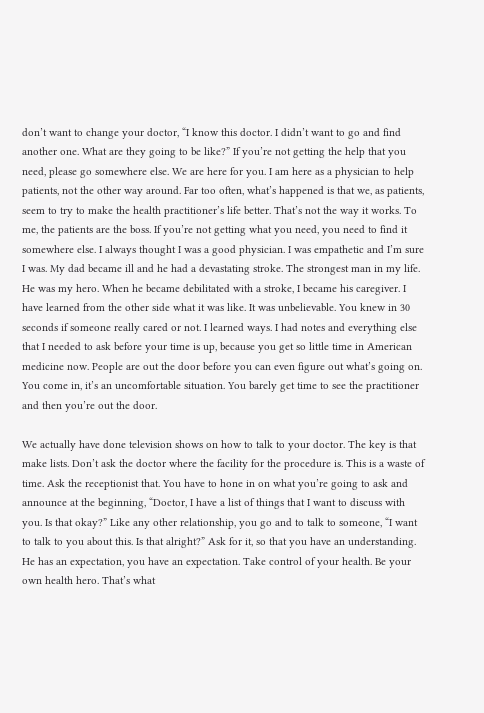don’t want to change your doctor, “I know this doctor. I didn’t want to go and find another one. What are they going to be like?” If you’re not getting the help that you need, please go somewhere else. We are here for you. I am here as a physician to help patients, not the other way around. Far too often, what’s happened is that we, as patients, seem to try to make the health practitioner’s life better. That’s not the way it works. To me, the patients are the boss. If you’re not getting what you need, you need to find it somewhere else. I always thought I was a good physician. I was empathetic and I’m sure I was. My dad became ill and he had a devastating stroke. The strongest man in my life. He was my hero. When he became debilitated with a stroke, I became his caregiver. I have learned from the other side what it was like. It was unbelievable. You knew in 30 seconds if someone really cared or not. I learned ways. I had notes and everything else that I needed to ask before your time is up, because you get so little time in American medicine now. People are out the door before you can even figure out what’s going on. You come in, it’s an uncomfortable situation. You barely get time to see the practitioner and then you’re out the door.

We actually have done television shows on how to talk to your doctor. The key is that make lists. Don’t ask the doctor where the facility for the procedure is. This is a waste of time. Ask the receptionist that. You have to hone in on what you’re going to ask and announce at the beginning, “Doctor, I have a list of things that I want to discuss with you. Is that okay?” Like any other relationship, you go and to talk to someone, “I want to talk to you about this. Is that alright?” Ask for it, so that you have an understanding. He has an expectation, you have an expectation. Take control of your health. Be your own health hero. That’s what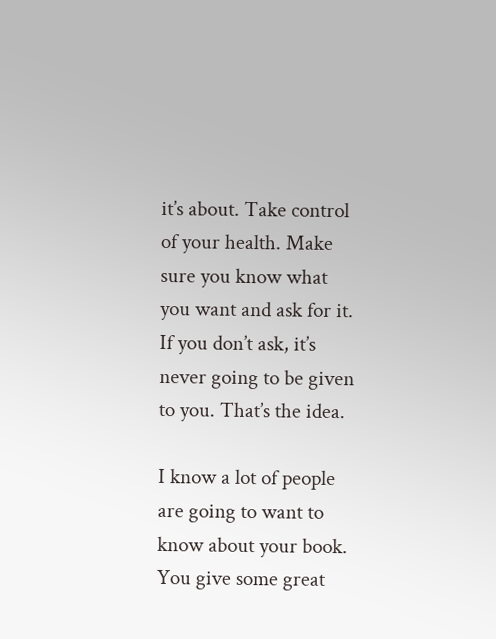it’s about. Take control of your health. Make sure you know what you want and ask for it. If you don’t ask, it’s never going to be given to you. That’s the idea.

I know a lot of people are going to want to know about your book. You give some great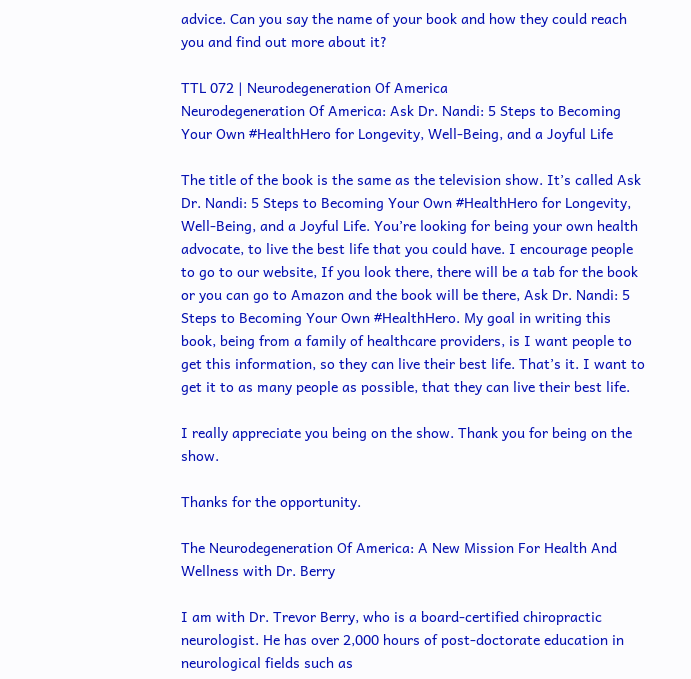advice. Can you say the name of your book and how they could reach you and find out more about it?

TTL 072 | Neurodegeneration Of America
Neurodegeneration Of America: Ask Dr. Nandi: 5 Steps to Becoming Your Own #HealthHero for Longevity, Well-Being, and a Joyful Life

The title of the book is the same as the television show. It’s called Ask Dr. Nandi: 5 Steps to Becoming Your Own #HealthHero for Longevity, Well-Being, and a Joyful Life. You’re looking for being your own health advocate, to live the best life that you could have. I encourage people to go to our website, If you look there, there will be a tab for the book or you can go to Amazon and the book will be there, Ask Dr. Nandi: 5 Steps to Becoming Your Own #HealthHero. My goal in writing this book, being from a family of healthcare providers, is I want people to get this information, so they can live their best life. That’s it. I want to get it to as many people as possible, that they can live their best life.

I really appreciate you being on the show. Thank you for being on the show.

Thanks for the opportunity.

The Neurodegeneration Of America: A New Mission For Health And Wellness with Dr. Berry

I am with Dr. Trevor Berry, who is a board-certified chiropractic neurologist. He has over 2,000 hours of post-doctorate education in neurological fields such as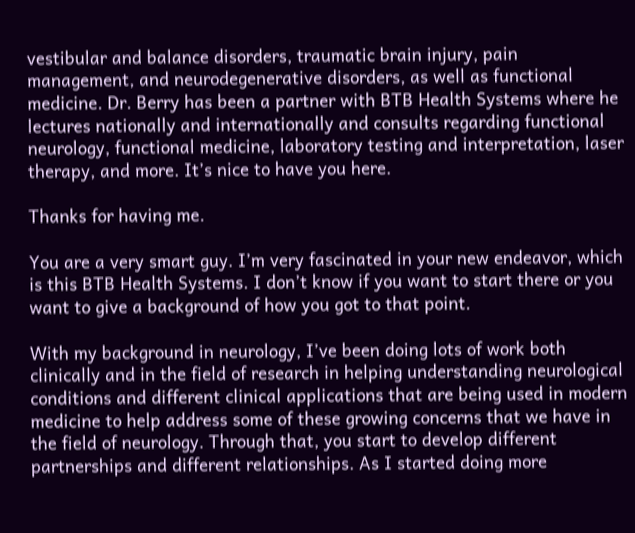vestibular and balance disorders, traumatic brain injury, pain management, and neurodegenerative disorders, as well as functional medicine. Dr. Berry has been a partner with BTB Health Systems where he lectures nationally and internationally and consults regarding functional neurology, functional medicine, laboratory testing and interpretation, laser therapy, and more. It’s nice to have you here.

Thanks for having me.

You are a very smart guy. I’m very fascinated in your new endeavor, which is this BTB Health Systems. I don’t know if you want to start there or you want to give a background of how you got to that point.

With my background in neurology, I’ve been doing lots of work both clinically and in the field of research in helping understanding neurological conditions and different clinical applications that are being used in modern medicine to help address some of these growing concerns that we have in the field of neurology. Through that, you start to develop different partnerships and different relationships. As I started doing more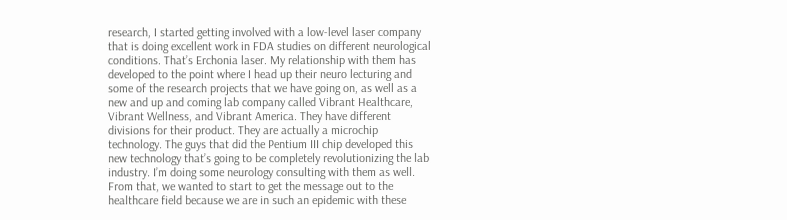research, I started getting involved with a low-level laser company that is doing excellent work in FDA studies on different neurological conditions. That’s Erchonia laser. My relationship with them has developed to the point where I head up their neuro lecturing and some of the research projects that we have going on, as well as a new and up and coming lab company called Vibrant Healthcare, Vibrant Wellness, and Vibrant America. They have different divisions for their product. They are actually a microchip technology. The guys that did the Pentium III chip developed this new technology that’s going to be completely revolutionizing the lab industry. I’m doing some neurology consulting with them as well. From that, we wanted to start to get the message out to the healthcare field because we are in such an epidemic with these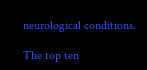neurological conditions.

The top ten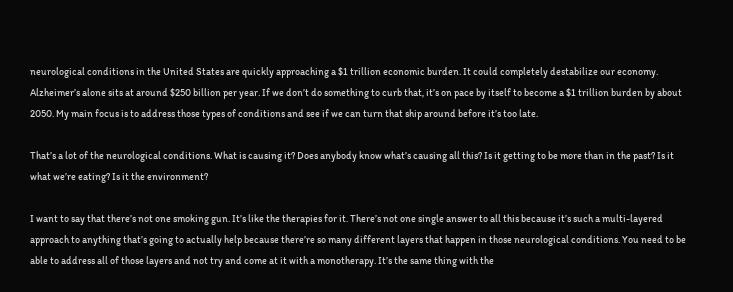neurological conditions in the United States are quickly approaching a $1 trillion economic burden. It could completely destabilize our economy. Alzheimer’s alone sits at around $250 billion per year. If we don’t do something to curb that, it’s on pace by itself to become a $1 trillion burden by about 2050. My main focus is to address those types of conditions and see if we can turn that ship around before it’s too late.

That’s a lot of the neurological conditions. What is causing it? Does anybody know what’s causing all this? Is it getting to be more than in the past? Is it what we’re eating? Is it the environment?

I want to say that there’s not one smoking gun. It’s like the therapies for it. There’s not one single answer to all this because it’s such a multi-layered approach to anything that’s going to actually help because there’re so many different layers that happen in those neurological conditions. You need to be able to address all of those layers and not try and come at it with a monotherapy. It’s the same thing with the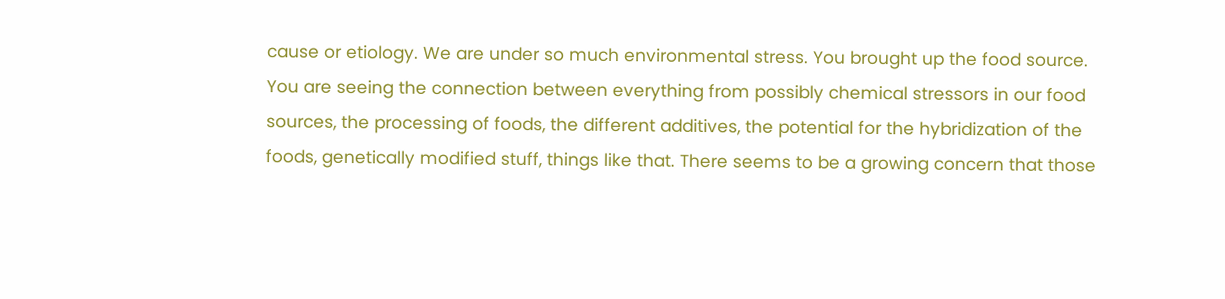cause or etiology. We are under so much environmental stress. You brought up the food source. You are seeing the connection between everything from possibly chemical stressors in our food sources, the processing of foods, the different additives, the potential for the hybridization of the foods, genetically modified stuff, things like that. There seems to be a growing concern that those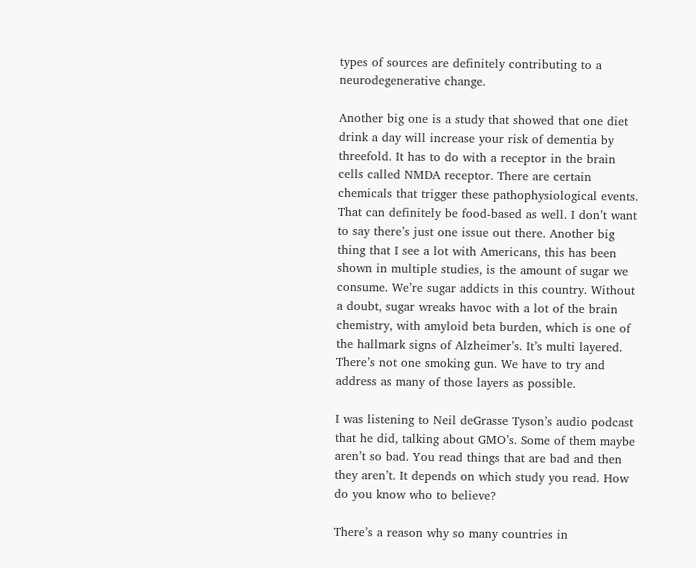types of sources are definitely contributing to a neurodegenerative change.

Another big one is a study that showed that one diet drink a day will increase your risk of dementia by threefold. It has to do with a receptor in the brain cells called NMDA receptor. There are certain chemicals that trigger these pathophysiological events. That can definitely be food-based as well. I don’t want to say there’s just one issue out there. Another big thing that I see a lot with Americans, this has been shown in multiple studies, is the amount of sugar we consume. We’re sugar addicts in this country. Without a doubt, sugar wreaks havoc with a lot of the brain chemistry, with amyloid beta burden, which is one of the hallmark signs of Alzheimer’s. It’s multi layered. There’s not one smoking gun. We have to try and address as many of those layers as possible.

I was listening to Neil deGrasse Tyson’s audio podcast that he did, talking about GMO’s. Some of them maybe aren’t so bad. You read things that are bad and then they aren’t. It depends on which study you read. How do you know who to believe?

There’s a reason why so many countries in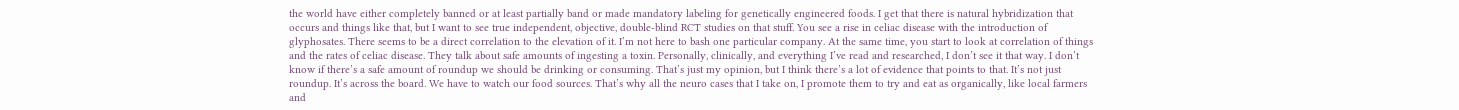the world have either completely banned or at least partially band or made mandatory labeling for genetically engineered foods. I get that there is natural hybridization that occurs and things like that, but I want to see true independent, objective, double-blind RCT studies on that stuff. You see a rise in celiac disease with the introduction of glyphosates. There seems to be a direct correlation to the elevation of it. I’m not here to bash one particular company. At the same time, you start to look at correlation of things and the rates of celiac disease. They talk about safe amounts of ingesting a toxin. Personally, clinically, and everything I’ve read and researched, I don’t see it that way. I don’t know if there’s a safe amount of roundup we should be drinking or consuming. That’s just my opinion, but I think there’s a lot of evidence that points to that. It’s not just roundup. It’s across the board. We have to watch our food sources. That’s why all the neuro cases that I take on, I promote them to try and eat as organically, like local farmers and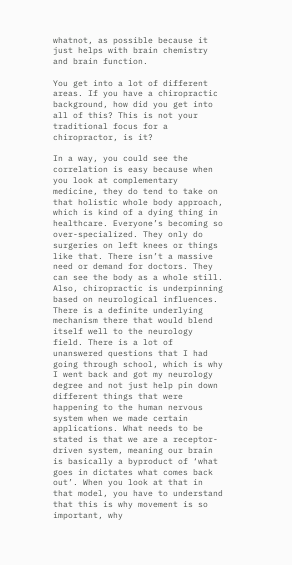whatnot, as possible because it just helps with brain chemistry and brain function.

You get into a lot of different areas. If you have a chiropractic background, how did you get into all of this? This is not your traditional focus for a chiropractor, is it?

In a way, you could see the correlation is easy because when you look at complementary medicine, they do tend to take on that holistic whole body approach, which is kind of a dying thing in healthcare. Everyone’s becoming so over-specialized. They only do surgeries on left knees or things like that. There isn’t a massive need or demand for doctors. They can see the body as a whole still. Also, chiropractic is underpinning based on neurological influences. There is a definite underlying mechanism there that would blend itself well to the neurology field. There is a lot of unanswered questions that I had going through school, which is why I went back and got my neurology degree and not just help pin down different things that were happening to the human nervous system when we made certain applications. What needs to be stated is that we are a receptor-driven system, meaning our brain is basically a byproduct of ‘what goes in dictates what comes back out’. When you look at that in that model, you have to understand that this is why movement is so important, why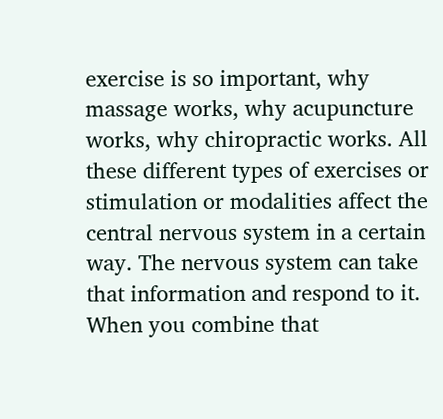exercise is so important, why massage works, why acupuncture works, why chiropractic works. All these different types of exercises or stimulation or modalities affect the central nervous system in a certain way. The nervous system can take that information and respond to it. When you combine that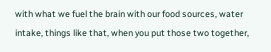with what we fuel the brain with our food sources, water intake, things like that, when you put those two together,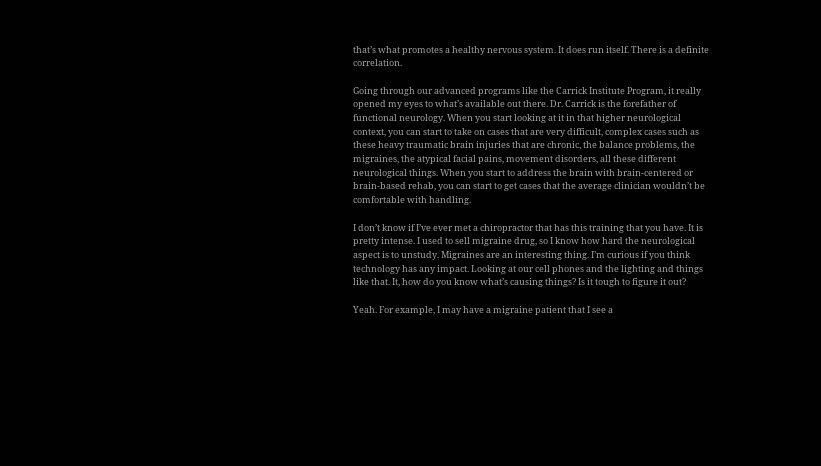that’s what promotes a healthy nervous system. It does run itself. There is a definite correlation.

Going through our advanced programs like the Carrick Institute Program, it really opened my eyes to what’s available out there. Dr. Carrick is the forefather of functional neurology. When you start looking at it in that higher neurological context, you can start to take on cases that are very difficult, complex cases such as these heavy traumatic brain injuries that are chronic, the balance problems, the migraines, the atypical facial pains, movement disorders, all these different neurological things. When you start to address the brain with brain-centered or brain‑based rehab, you can start to get cases that the average clinician wouldn’t be comfortable with handling.

I don’t know if I’ve ever met a chiropractor that has this training that you have. It is pretty intense. I used to sell migraine drug, so I know how hard the neurological aspect is to unstudy. Migraines are an interesting thing. I’m curious if you think technology has any impact. Looking at our cell phones and the lighting and things like that. It, how do you know what’s causing things? Is it tough to figure it out?

Yeah. For example, I may have a migraine patient that I see a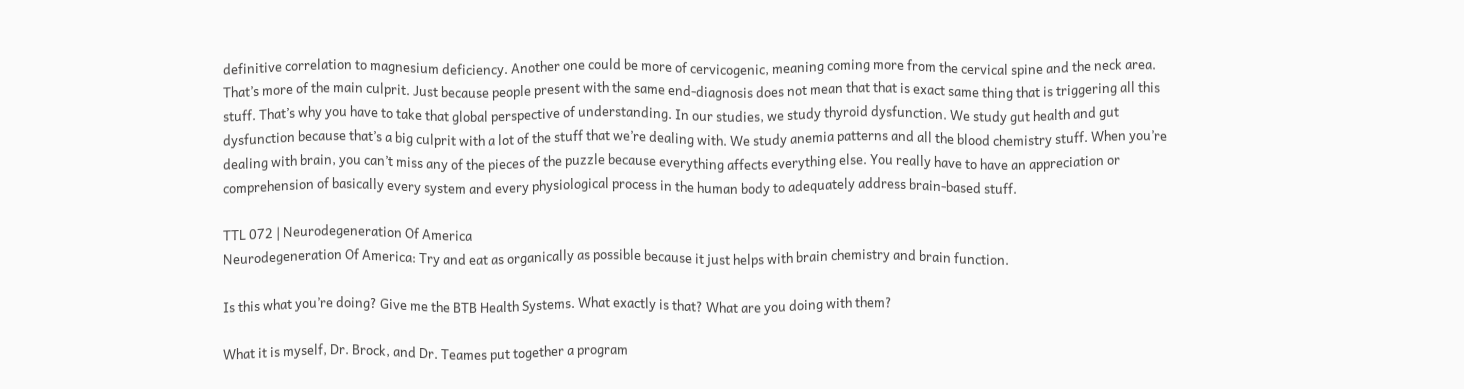definitive correlation to magnesium deficiency. Another one could be more of cervicogenic, meaning coming more from the cervical spine and the neck area. That’s more of the main culprit. Just because people present with the same end-diagnosis does not mean that that is exact same thing that is triggering all this stuff. That’s why you have to take that global perspective of understanding. In our studies, we study thyroid dysfunction. We study gut health and gut dysfunction because that’s a big culprit with a lot of the stuff that we’re dealing with. We study anemia patterns and all the blood chemistry stuff. When you’re dealing with brain, you can’t miss any of the pieces of the puzzle because everything affects everything else. You really have to have an appreciation or comprehension of basically every system and every physiological process in the human body to adequately address brain-based stuff.

TTL 072 | Neurodegeneration Of America
Neurodegeneration Of America: Try and eat as organically as possible because it just helps with brain chemistry and brain function.

Is this what you’re doing? Give me the BTB Health Systems. What exactly is that? What are you doing with them?

What it is myself, Dr. Brock, and Dr. Teames put together a program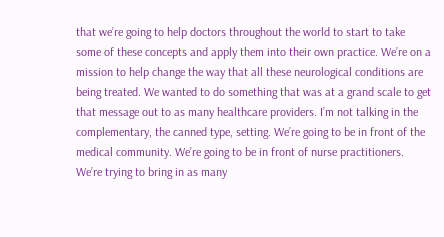that we’re going to help doctors throughout the world to start to take some of these concepts and apply them into their own practice. We’re on a mission to help change the way that all these neurological conditions are being treated. We wanted to do something that was at a grand scale to get that message out to as many healthcare providers. I’m not talking in the complementary, the canned type, setting. We’re going to be in front of the medical community. We’re going to be in front of nurse practitioners. We’re trying to bring in as many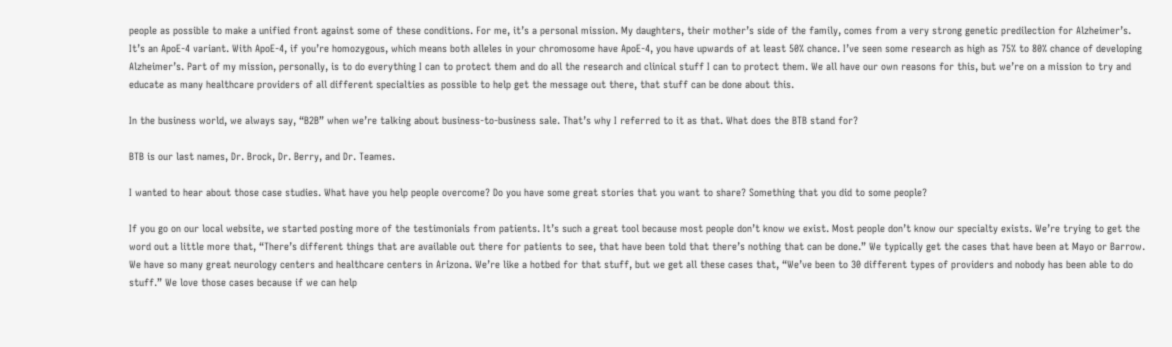people as possible to make a unified front against some of these conditions. For me, it’s a personal mission. My daughters, their mother’s side of the family, comes from a very strong genetic predilection for Alzheimer’s. It’s an ApoE-4 variant. With ApoE-4, if you’re homozygous, which means both alleles in your chromosome have ApoE-4, you have upwards of at least 50% chance. I’ve seen some research as high as 75% to 80% chance of developing Alzheimer’s. Part of my mission, personally, is to do everything I can to protect them and do all the research and clinical stuff I can to protect them. We all have our own reasons for this, but we’re on a mission to try and educate as many healthcare providers of all different specialties as possible to help get the message out there, that stuff can be done about this.

In the business world, we always say, “B2B” when we’re talking about business-to-business sale. That’s why I referred to it as that. What does the BTB stand for?

BTB is our last names, Dr. Brock, Dr. Berry, and Dr. Teames.

I wanted to hear about those case studies. What have you help people overcome? Do you have some great stories that you want to share? Something that you did to some people?

If you go on our local website, we started posting more of the testimonials from patients. It’s such a great tool because most people don’t know we exist. Most people don’t know our specialty exists. We’re trying to get the word out a little more that, “There’s different things that are available out there for patients to see, that have been told that there’s nothing that can be done.” We typically get the cases that have been at Mayo or Barrow. We have so many great neurology centers and healthcare centers in Arizona. We’re like a hotbed for that stuff, but we get all these cases that, “We’ve been to 30 different types of providers and nobody has been able to do stuff.” We love those cases because if we can help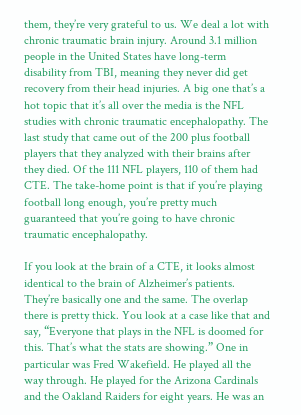them, they’re very grateful to us. We deal a lot with chronic traumatic brain injury. Around 3.1 million people in the United States have long-term disability from TBI, meaning they never did get recovery from their head injuries. A big one that’s a hot topic that it’s all over the media is the NFL studies with chronic traumatic encephalopathy. The last study that came out of the 200 plus football players that they analyzed with their brains after they died. Of the 111 NFL players, 110 of them had CTE. The take-home point is that if you’re playing football long enough, you’re pretty much guaranteed that you’re going to have chronic traumatic encephalopathy.

If you look at the brain of a CTE, it looks almost identical to the brain of Alzheimer’s patients. They’re basically one and the same. The overlap there is pretty thick. You look at a case like that and say, “Everyone that plays in the NFL is doomed for this. That’s what the stats are showing.” One in particular was Fred Wakefield. He played all the way through. He played for the Arizona Cardinals and the Oakland Raiders for eight years. He was an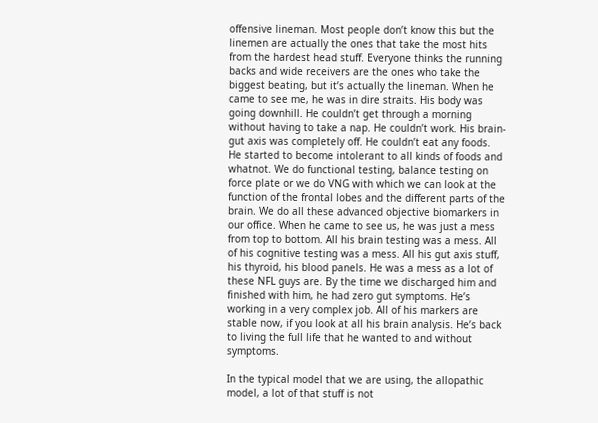offensive lineman. Most people don’t know this but the linemen are actually the ones that take the most hits from the hardest head stuff. Everyone thinks the running backs and wide receivers are the ones who take the biggest beating, but it’s actually the lineman. When he came to see me, he was in dire straits. His body was going downhill. He couldn’t get through a morning without having to take a nap. He couldn’t work. His brain-gut axis was completely off. He couldn’t eat any foods. He started to become intolerant to all kinds of foods and whatnot. We do functional testing, balance testing on force plate or we do VNG with which we can look at the function of the frontal lobes and the different parts of the brain. We do all these advanced objective biomarkers in our office. When he came to see us, he was just a mess from top to bottom. All his brain testing was a mess. All of his cognitive testing was a mess. All his gut axis stuff, his thyroid, his blood panels. He was a mess as a lot of these NFL guys are. By the time we discharged him and finished with him, he had zero gut symptoms. He’s working in a very complex job. All of his markers are stable now, if you look at all his brain analysis. He’s back to living the full life that he wanted to and without symptoms.

In the typical model that we are using, the allopathic model, a lot of that stuff is not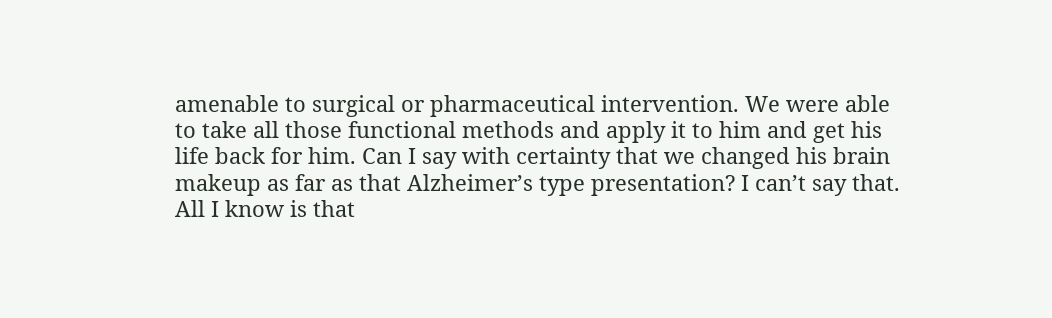amenable to surgical or pharmaceutical intervention. We were able to take all those functional methods and apply it to him and get his life back for him. Can I say with certainty that we changed his brain makeup as far as that Alzheimer’s type presentation? I can’t say that. All I know is that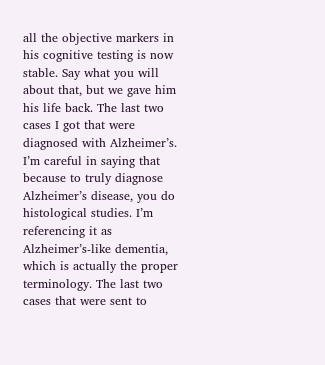all the objective markers in his cognitive testing is now stable. Say what you will about that, but we gave him his life back. The last two cases I got that were diagnosed with Alzheimer’s. I’m careful in saying that because to truly diagnose Alzheimer’s disease, you do histological studies. I’m referencing it as Alzheimer’s-like dementia, which is actually the proper terminology. The last two cases that were sent to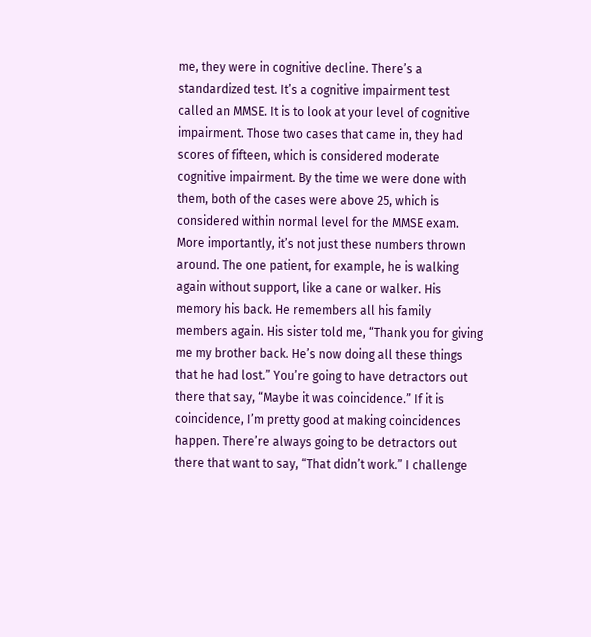me, they were in cognitive decline. There’s a standardized test. It’s a cognitive impairment test called an MMSE. It is to look at your level of cognitive impairment. Those two cases that came in, they had scores of fifteen, which is considered moderate cognitive impairment. By the time we were done with them, both of the cases were above 25, which is considered within normal level for the MMSE exam. More importantly, it’s not just these numbers thrown around. The one patient, for example, he is walking again without support, like a cane or walker. His memory his back. He remembers all his family members again. His sister told me, “Thank you for giving me my brother back. He’s now doing all these things that he had lost.” You’re going to have detractors out there that say, “Maybe it was coincidence.” If it is coincidence, I’m pretty good at making coincidences happen. There’re always going to be detractors out there that want to say, “That didn’t work.” I challenge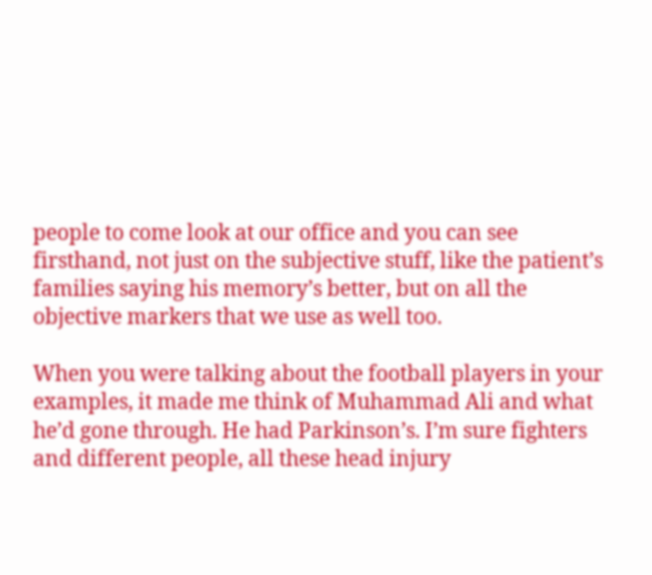people to come look at our office and you can see firsthand, not just on the subjective stuff, like the patient’s families saying his memory’s better, but on all the objective markers that we use as well too.

When you were talking about the football players in your examples, it made me think of Muhammad Ali and what he’d gone through. He had Parkinson’s. I’m sure fighters and different people, all these head injury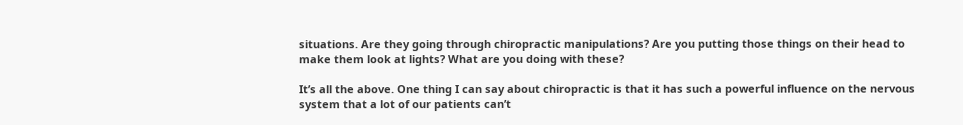situations. Are they going through chiropractic manipulations? Are you putting those things on their head to make them look at lights? What are you doing with these?

It’s all the above. One thing I can say about chiropractic is that it has such a powerful influence on the nervous system that a lot of our patients can’t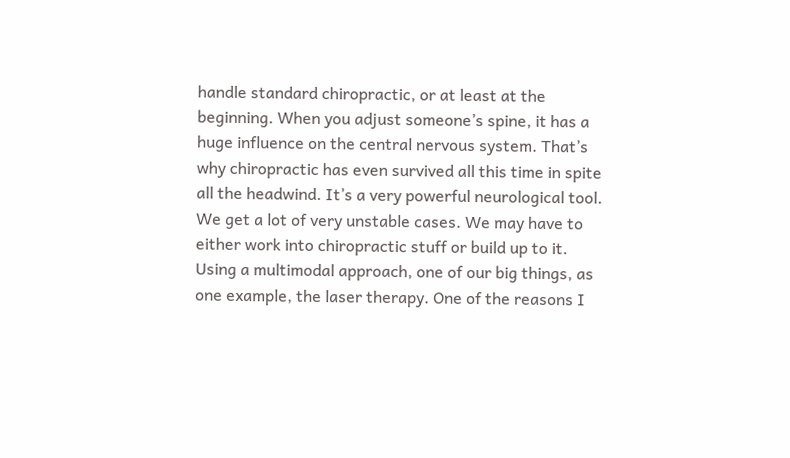handle standard chiropractic, or at least at the beginning. When you adjust someone’s spine, it has a huge influence on the central nervous system. That’s why chiropractic has even survived all this time in spite all the headwind. It’s a very powerful neurological tool. We get a lot of very unstable cases. We may have to either work into chiropractic stuff or build up to it. Using a multimodal approach, one of our big things, as one example, the laser therapy. One of the reasons I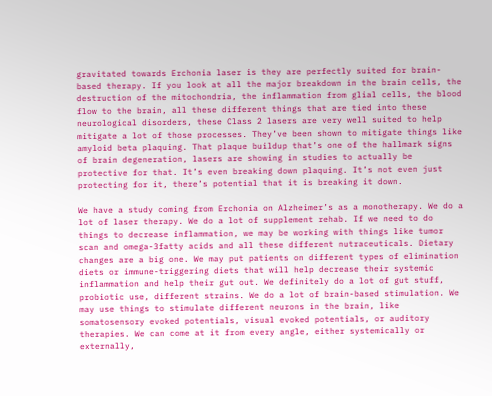gravitated towards Erchonia laser is they are perfectly suited for brain-based therapy. If you look at all the major breakdown in the brain cells, the destruction of the mitochondria, the inflammation from glial cells, the blood flow to the brain, all these different things that are tied into these neurological disorders, these Class 2 lasers are very well suited to help mitigate a lot of those processes. They’ve been shown to mitigate things like amyloid beta plaquing. That plaque buildup that’s one of the hallmark signs of brain degeneration, lasers are showing in studies to actually be protective for that. It’s even breaking down plaquing. It’s not even just protecting for it, there’s potential that it is breaking it down.

We have a study coming from Erchonia on Alzheimer’s as a monotherapy. We do a lot of laser therapy. We do a lot of supplement rehab. If we need to do things to decrease inflammation, we may be working with things like tumor scan and omega-3fatty acids and all these different nutraceuticals. Dietary changes are a big one. We may put patients on different types of elimination diets or immune-triggering diets that will help decrease their systemic inflammation and help their gut out. We definitely do a lot of gut stuff, probiotic use, different strains. We do a lot of brain-based stimulation. We may use things to stimulate different neurons in the brain, like somatosensory evoked potentials, visual evoked potentials, or auditory therapies. We can come at it from every angle, either systemically or externally,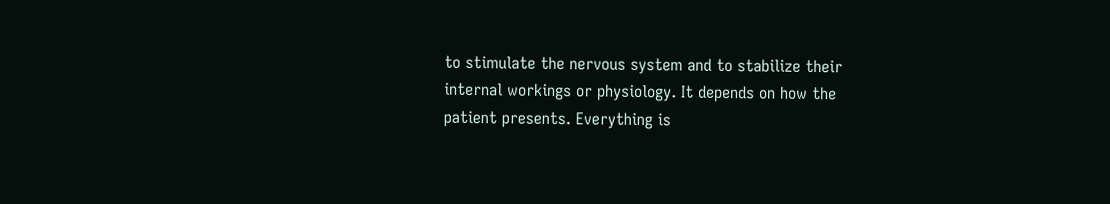to stimulate the nervous system and to stabilize their internal workings or physiology. It depends on how the patient presents. Everything is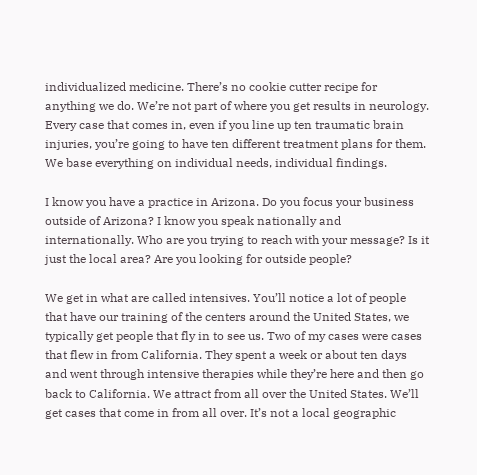individualized medicine. There’s no cookie cutter recipe for anything we do. We’re not part of where you get results in neurology. Every case that comes in, even if you line up ten traumatic brain injuries, you’re going to have ten different treatment plans for them. We base everything on individual needs, individual findings.

I know you have a practice in Arizona. Do you focus your business outside of Arizona? I know you speak nationally and internationally. Who are you trying to reach with your message? Is it just the local area? Are you looking for outside people?

We get in what are called intensives. You’ll notice a lot of people that have our training of the centers around the United States, we typically get people that fly in to see us. Two of my cases were cases that flew in from California. They spent a week or about ten days and went through intensive therapies while they’re here and then go back to California. We attract from all over the United States. We’ll get cases that come in from all over. It’s not a local geographic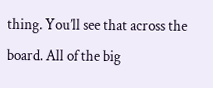thing. You’ll see that across the board. All of the big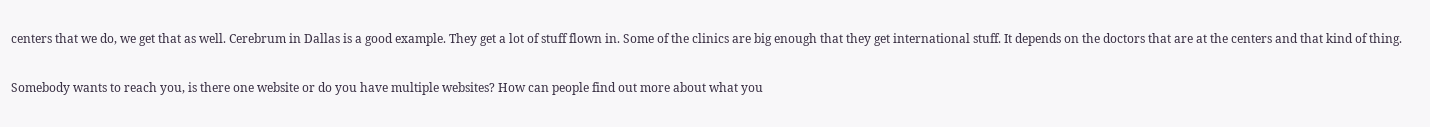centers that we do, we get that as well. Cerebrum in Dallas is a good example. They get a lot of stuff flown in. Some of the clinics are big enough that they get international stuff. It depends on the doctors that are at the centers and that kind of thing.

Somebody wants to reach you, is there one website or do you have multiple websites? How can people find out more about what you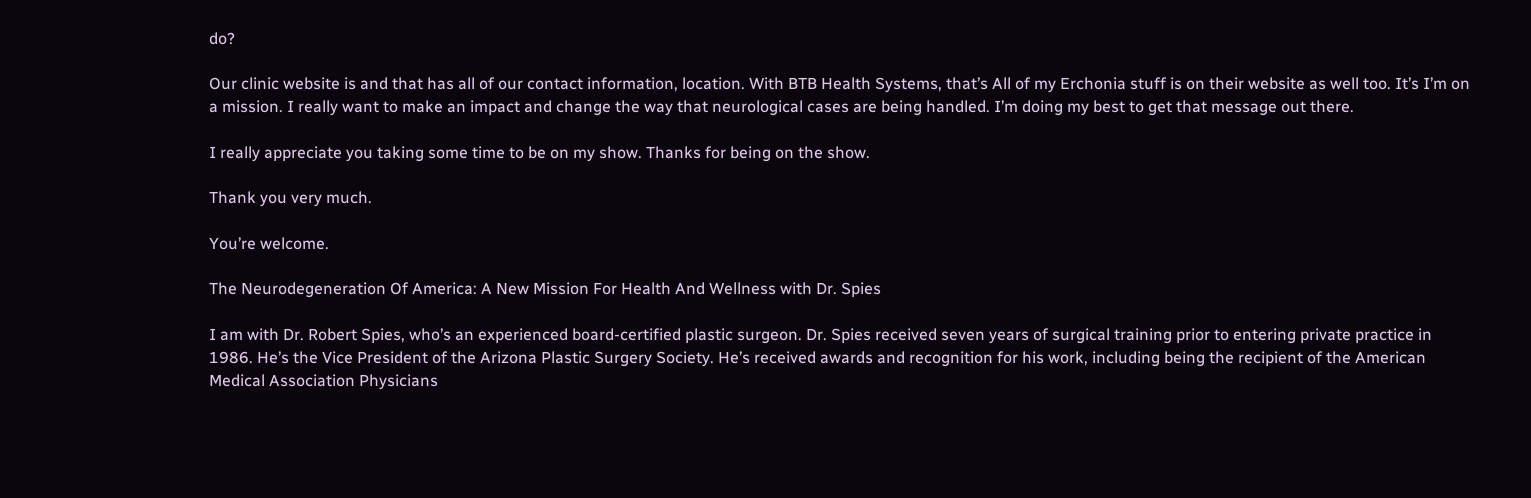do?

Our clinic website is and that has all of our contact information, location. With BTB Health Systems, that’s All of my Erchonia stuff is on their website as well too. It’s I’m on a mission. I really want to make an impact and change the way that neurological cases are being handled. I’m doing my best to get that message out there.

I really appreciate you taking some time to be on my show. Thanks for being on the show.

Thank you very much.

You’re welcome.

The Neurodegeneration Of America: A New Mission For Health And Wellness with Dr. Spies

I am with Dr. Robert Spies, who’s an experienced board-certified plastic surgeon. Dr. Spies received seven years of surgical training prior to entering private practice in 1986. He’s the Vice President of the Arizona Plastic Surgery Society. He’s received awards and recognition for his work, including being the recipient of the American Medical Association Physicians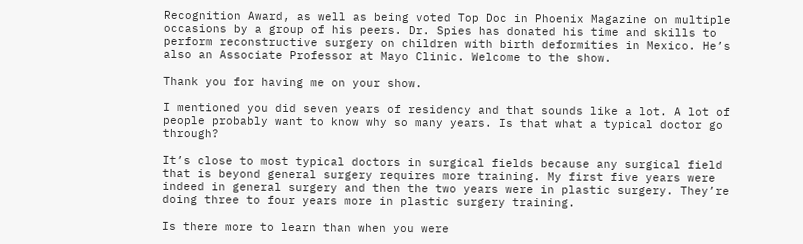Recognition Award, as well as being voted Top Doc in Phoenix Magazine on multiple occasions by a group of his peers. Dr. Spies has donated his time and skills to perform reconstructive surgery on children with birth deformities in Mexico. He’s also an Associate Professor at Mayo Clinic. Welcome to the show.

Thank you for having me on your show.

I mentioned you did seven years of residency and that sounds like a lot. A lot of people probably want to know why so many years. Is that what a typical doctor go through?

It’s close to most typical doctors in surgical fields because any surgical field that is beyond general surgery requires more training. My first five years were indeed in general surgery and then the two years were in plastic surgery. They’re doing three to four years more in plastic surgery training.

Is there more to learn than when you were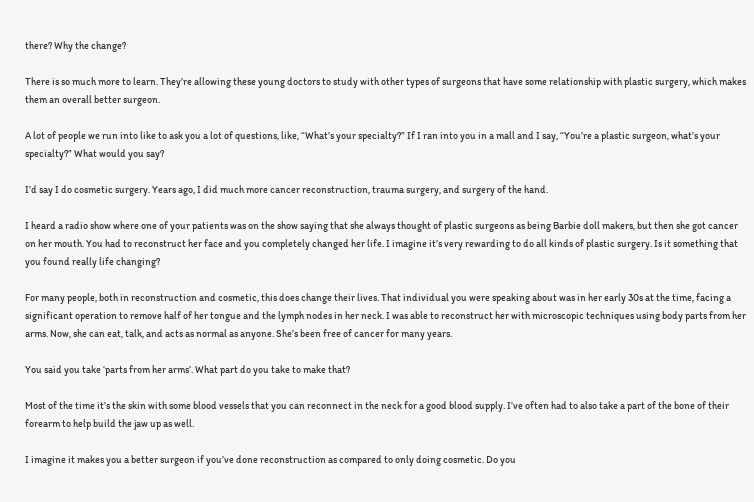there? Why the change?

There is so much more to learn. They’re allowing these young doctors to study with other types of surgeons that have some relationship with plastic surgery, which makes them an overall better surgeon.

A lot of people we run into like to ask you a lot of questions, like, “What’s your specialty?” If I ran into you in a mall and I say, “You’re a plastic surgeon, what’s your specialty?” What would you say?

I’d say I do cosmetic surgery. Years ago, I did much more cancer reconstruction, trauma surgery, and surgery of the hand.

I heard a radio show where one of your patients was on the show saying that she always thought of plastic surgeons as being Barbie doll makers, but then she got cancer on her mouth. You had to reconstruct her face and you completely changed her life. I imagine it’s very rewarding to do all kinds of plastic surgery. Is it something that you found really life changing?

For many people, both in reconstruction and cosmetic, this does change their lives. That individual you were speaking about was in her early 30s at the time, facing a significant operation to remove half of her tongue and the lymph nodes in her neck. I was able to reconstruct her with microscopic techniques using body parts from her arms. Now, she can eat, talk, and acts as normal as anyone. She’s been free of cancer for many years.

You said you take ‘parts from her arms’. What part do you take to make that?

Most of the time it’s the skin with some blood vessels that you can reconnect in the neck for a good blood supply. I’ve often had to also take a part of the bone of their forearm to help build the jaw up as well.

I imagine it makes you a better surgeon if you’ve done reconstruction as compared to only doing cosmetic. Do you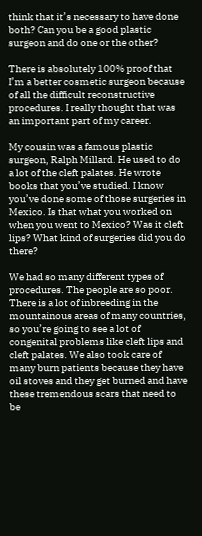think that it’s necessary to have done both? Can you be a good plastic surgeon and do one or the other?

There is absolutely 100% proof that I’m a better cosmetic surgeon because of all the difficult reconstructive procedures. I really thought that was an important part of my career.

My cousin was a famous plastic surgeon, Ralph Millard. He used to do a lot of the cleft palates. He wrote books that you’ve studied. I know you’ve done some of those surgeries in Mexico. Is that what you worked on when you went to Mexico? Was it cleft lips? What kind of surgeries did you do there?

We had so many different types of procedures. The people are so poor. There is a lot of inbreeding in the mountainous areas of many countries, so you’re going to see a lot of congenital problems like cleft lips and cleft palates. We also took care of many burn patients because they have oil stoves and they get burned and have these tremendous scars that need to be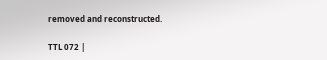removed and reconstructed.

TTL 072 |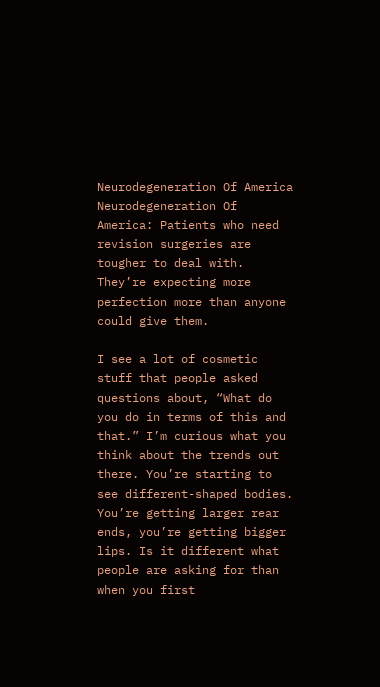Neurodegeneration Of America
Neurodegeneration Of America: Patients who need revision surgeries are tougher to deal with. They’re expecting more perfection more than anyone could give them.

I see a lot of cosmetic stuff that people asked questions about, “What do you do in terms of this and that.” I’m curious what you think about the trends out there. You’re starting to see different-shaped bodies. You’re getting larger rear ends, you’re getting bigger lips. Is it different what people are asking for than when you first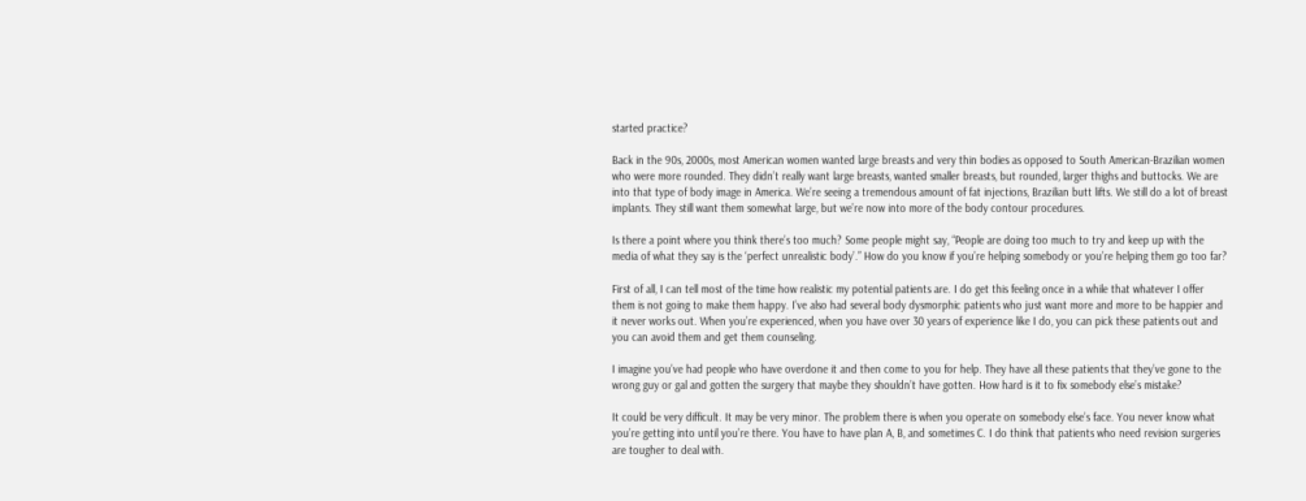started practice?

Back in the 90s, 2000s, most American women wanted large breasts and very thin bodies as opposed to South American-Brazilian women who were more rounded. They didn’t really want large breasts, wanted smaller breasts, but rounded, larger thighs and buttocks. We are into that type of body image in America. We’re seeing a tremendous amount of fat injections, Brazilian butt lifts. We still do a lot of breast implants. They still want them somewhat large, but we’re now into more of the body contour procedures.

Is there a point where you think there’s too much? Some people might say, “People are doing too much to try and keep up with the media of what they say is the ‘perfect unrealistic body’.” How do you know if you’re helping somebody or you’re helping them go too far?

First of all, I can tell most of the time how realistic my potential patients are. I do get this feeling once in a while that whatever I offer them is not going to make them happy. I’ve also had several body dysmorphic patients who just want more and more to be happier and it never works out. When you’re experienced, when you have over 30 years of experience like I do, you can pick these patients out and you can avoid them and get them counseling.

I imagine you’ve had people who have overdone it and then come to you for help. They have all these patients that they’ve gone to the wrong guy or gal and gotten the surgery that maybe they shouldn’t have gotten. How hard is it to fix somebody else’s mistake?

It could be very difficult. It may be very minor. The problem there is when you operate on somebody else’s face. You never know what you’re getting into until you’re there. You have to have plan A, B, and sometimes C. I do think that patients who need revision surgeries are tougher to deal with.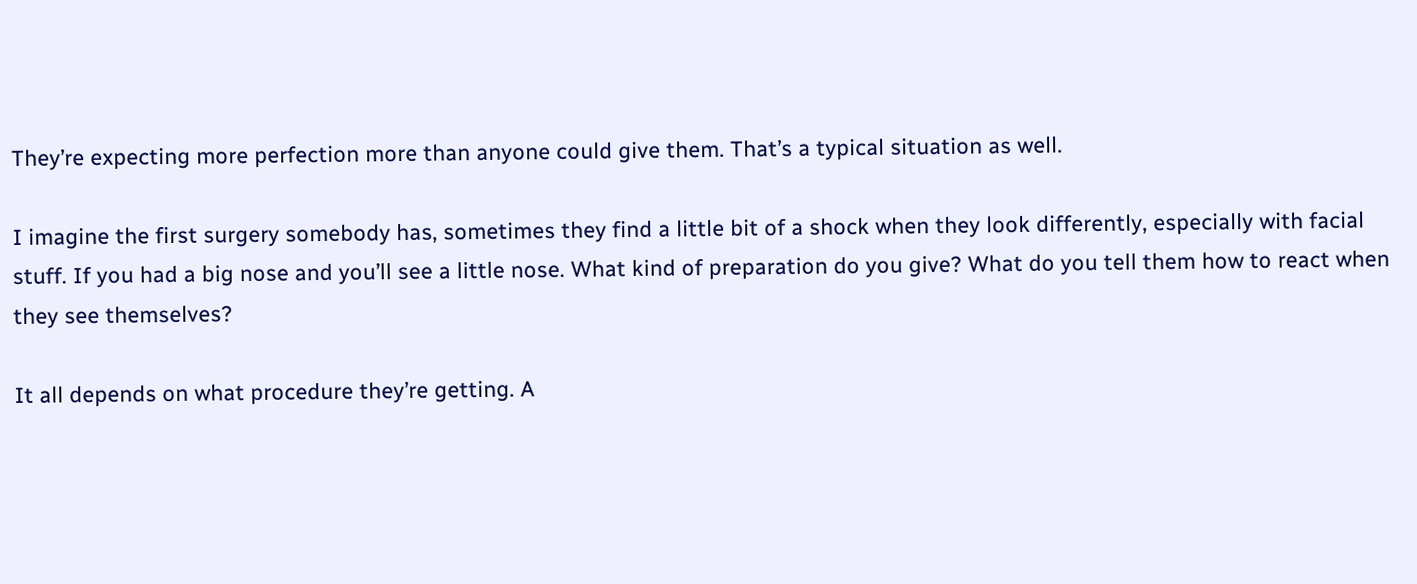They’re expecting more perfection more than anyone could give them. That’s a typical situation as well.

I imagine the first surgery somebody has, sometimes they find a little bit of a shock when they look differently, especially with facial stuff. If you had a big nose and you’ll see a little nose. What kind of preparation do you give? What do you tell them how to react when they see themselves?

It all depends on what procedure they’re getting. A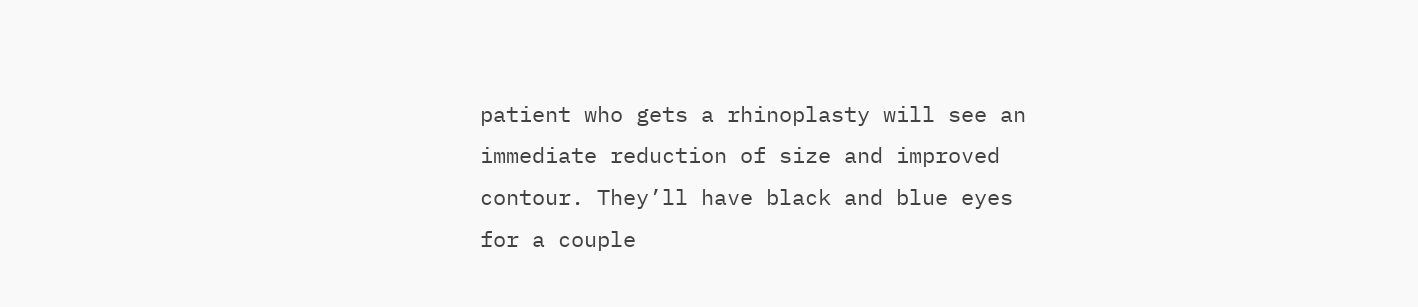patient who gets a rhinoplasty will see an immediate reduction of size and improved contour. They’ll have black and blue eyes for a couple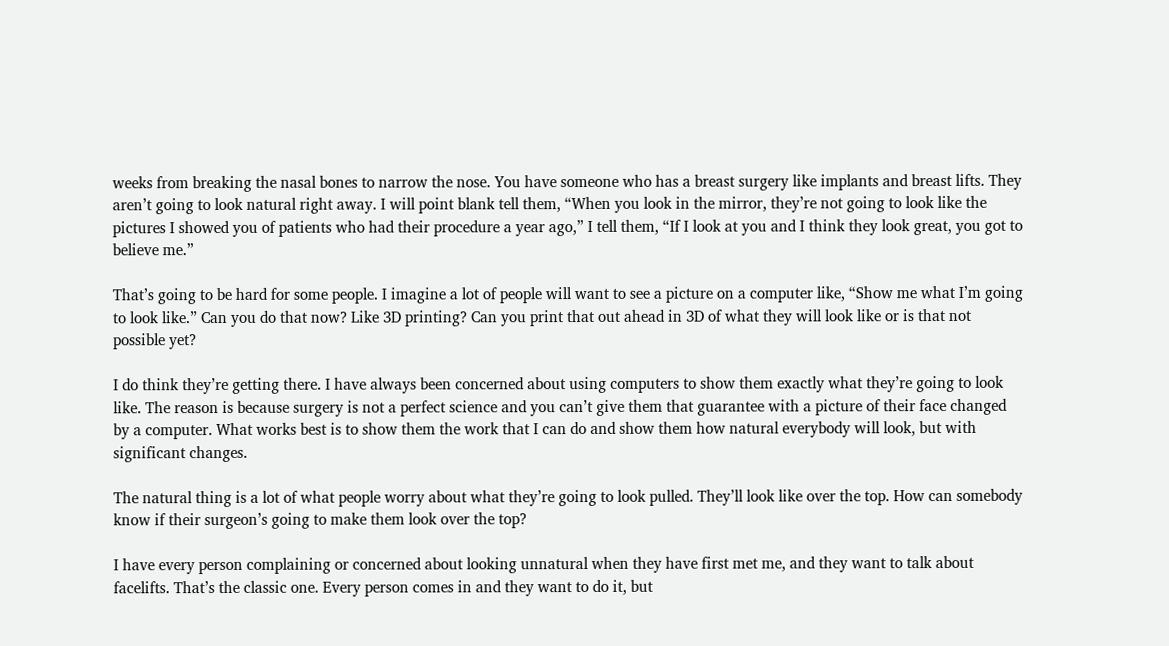weeks from breaking the nasal bones to narrow the nose. You have someone who has a breast surgery like implants and breast lifts. They aren’t going to look natural right away. I will point blank tell them, “When you look in the mirror, they’re not going to look like the pictures I showed you of patients who had their procedure a year ago,” I tell them, “If I look at you and I think they look great, you got to believe me.”

That’s going to be hard for some people. I imagine a lot of people will want to see a picture on a computer like, “Show me what I’m going to look like.” Can you do that now? Like 3D printing? Can you print that out ahead in 3D of what they will look like or is that not possible yet?

I do think they’re getting there. I have always been concerned about using computers to show them exactly what they’re going to look like. The reason is because surgery is not a perfect science and you can’t give them that guarantee with a picture of their face changed by a computer. What works best is to show them the work that I can do and show them how natural everybody will look, but with significant changes.

The natural thing is a lot of what people worry about what they’re going to look pulled. They’ll look like over the top. How can somebody know if their surgeon’s going to make them look over the top?

I have every person complaining or concerned about looking unnatural when they have first met me, and they want to talk about facelifts. That’s the classic one. Every person comes in and they want to do it, but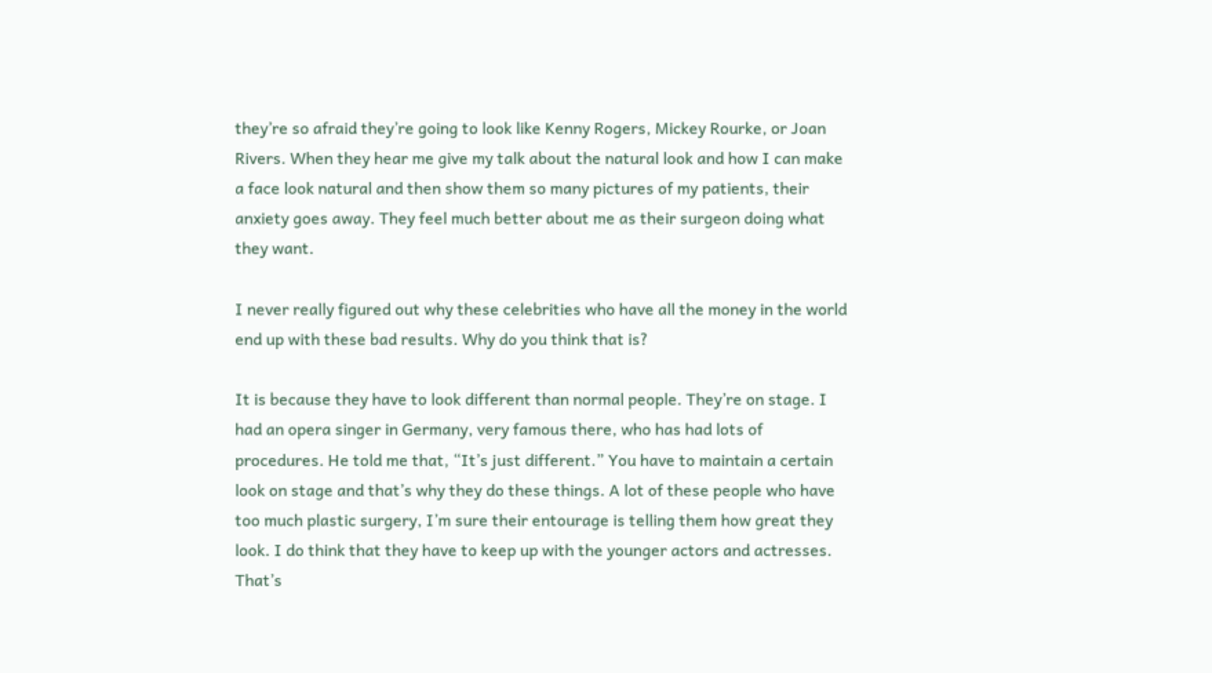they’re so afraid they’re going to look like Kenny Rogers, Mickey Rourke, or Joan Rivers. When they hear me give my talk about the natural look and how I can make a face look natural and then show them so many pictures of my patients, their anxiety goes away. They feel much better about me as their surgeon doing what they want.

I never really figured out why these celebrities who have all the money in the world end up with these bad results. Why do you think that is?

It is because they have to look different than normal people. They’re on stage. I had an opera singer in Germany, very famous there, who has had lots of procedures. He told me that, “It’s just different.” You have to maintain a certain look on stage and that’s why they do these things. A lot of these people who have too much plastic surgery, I’m sure their entourage is telling them how great they look. I do think that they have to keep up with the younger actors and actresses. That’s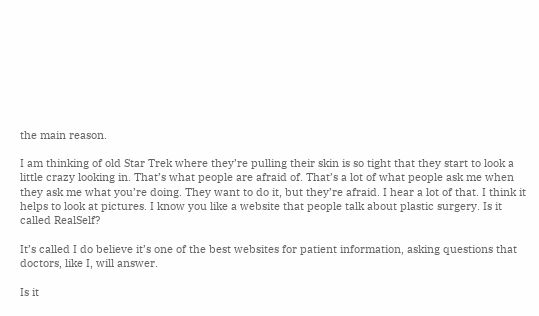the main reason.

I am thinking of old Star Trek where they’re pulling their skin is so tight that they start to look a little crazy looking in. That’s what people are afraid of. That’s a lot of what people ask me when they ask me what you’re doing. They want to do it, but they’re afraid. I hear a lot of that. I think it helps to look at pictures. I know you like a website that people talk about plastic surgery. Is it called RealSelf?

It’s called I do believe it’s one of the best websites for patient information, asking questions that doctors, like I, will answer.

Is it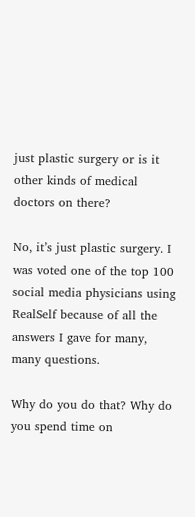just plastic surgery or is it other kinds of medical doctors on there?

No, it’s just plastic surgery. I was voted one of the top 100 social media physicians using RealSelf because of all the answers I gave for many, many questions.

Why do you do that? Why do you spend time on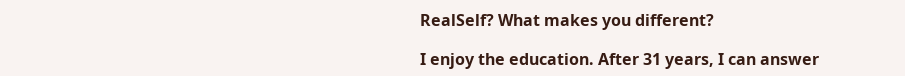RealSelf? What makes you different?

I enjoy the education. After 31 years, I can answer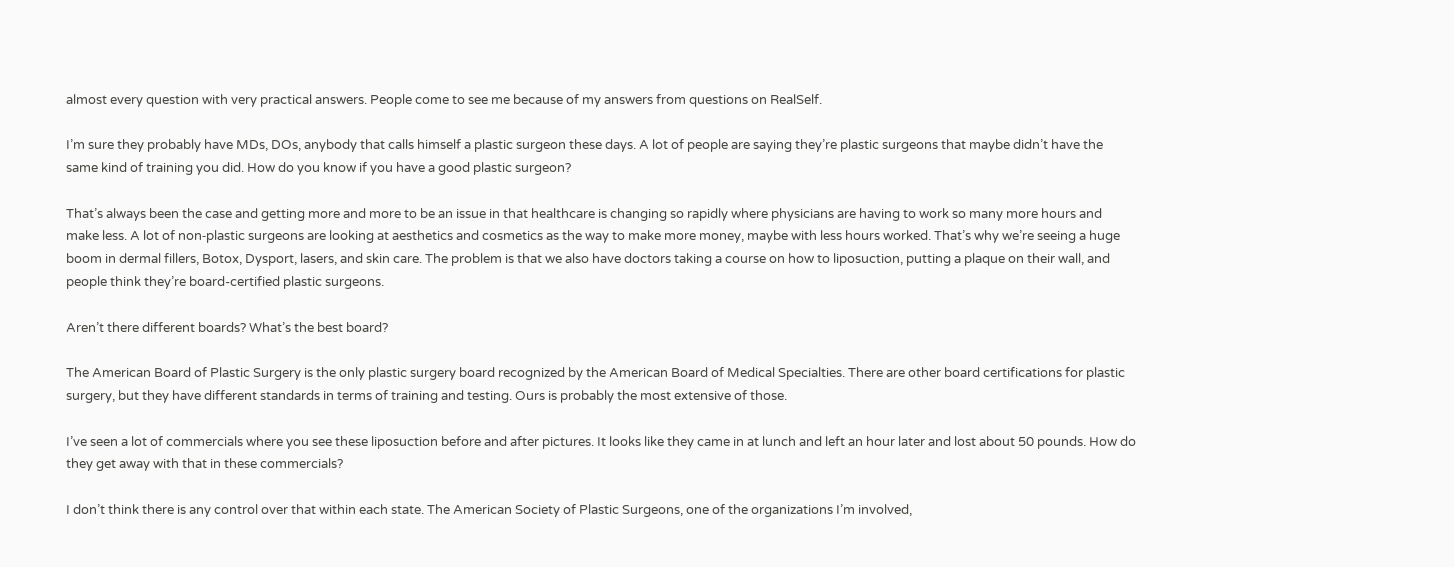almost every question with very practical answers. People come to see me because of my answers from questions on RealSelf.

I’m sure they probably have MDs, DOs, anybody that calls himself a plastic surgeon these days. A lot of people are saying they’re plastic surgeons that maybe didn’t have the same kind of training you did. How do you know if you have a good plastic surgeon?

That’s always been the case and getting more and more to be an issue in that healthcare is changing so rapidly where physicians are having to work so many more hours and make less. A lot of non‑plastic surgeons are looking at aesthetics and cosmetics as the way to make more money, maybe with less hours worked. That’s why we’re seeing a huge boom in dermal fillers, Botox, Dysport, lasers, and skin care. The problem is that we also have doctors taking a course on how to liposuction, putting a plaque on their wall, and people think they’re board-certified plastic surgeons.

Aren’t there different boards? What’s the best board?

The American Board of Plastic Surgery is the only plastic surgery board recognized by the American Board of Medical Specialties. There are other board certifications for plastic surgery, but they have different standards in terms of training and testing. Ours is probably the most extensive of those.

I’ve seen a lot of commercials where you see these liposuction before and after pictures. It looks like they came in at lunch and left an hour later and lost about 50 pounds. How do they get away with that in these commercials?

I don’t think there is any control over that within each state. The American Society of Plastic Surgeons, one of the organizations I’m involved,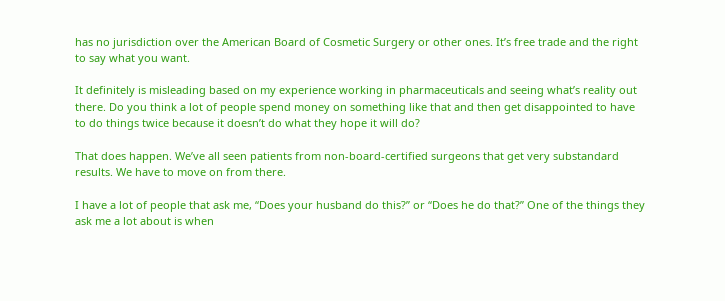has no jurisdiction over the American Board of Cosmetic Surgery or other ones. It’s free trade and the right to say what you want.

It definitely is misleading based on my experience working in pharmaceuticals and seeing what’s reality out there. Do you think a lot of people spend money on something like that and then get disappointed to have to do things twice because it doesn’t do what they hope it will do?

That does happen. We’ve all seen patients from non-board-certified surgeons that get very substandard results. We have to move on from there.

I have a lot of people that ask me, “Does your husband do this?” or “Does he do that?” One of the things they ask me a lot about is when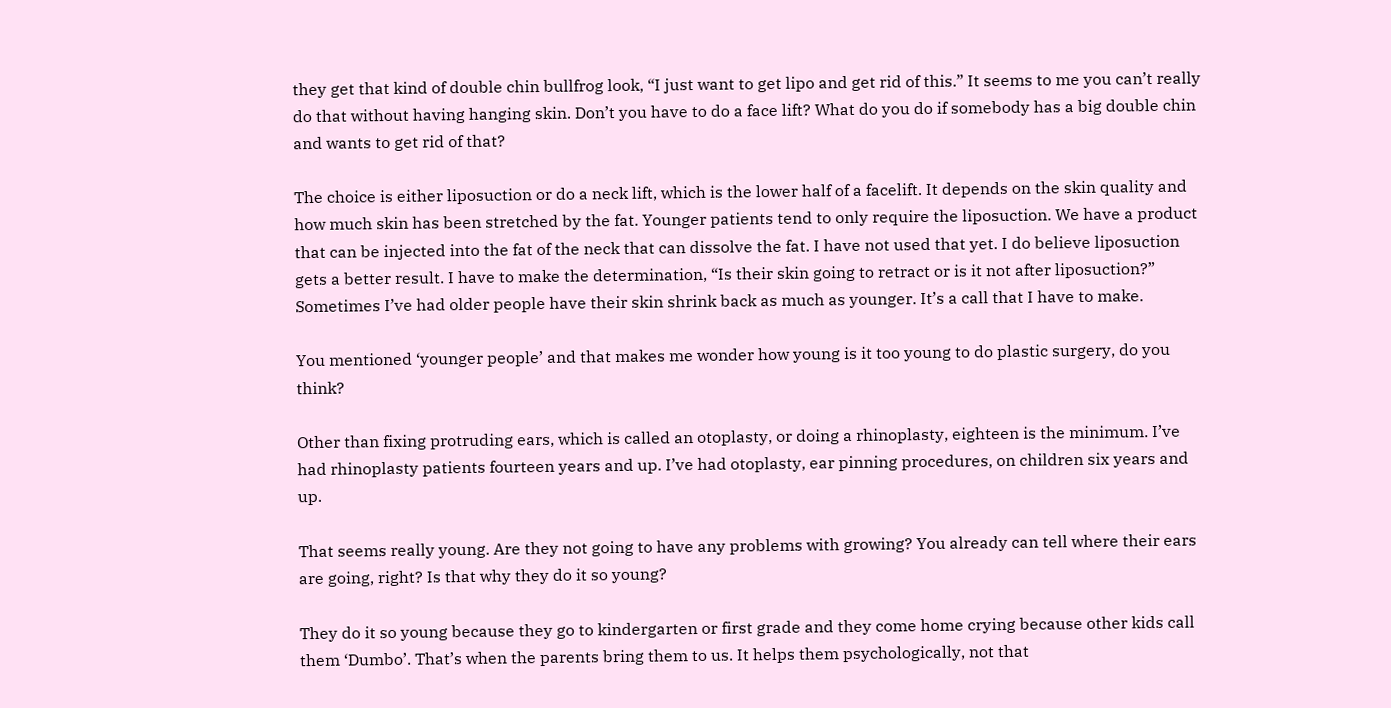they get that kind of double chin bullfrog look, “I just want to get lipo and get rid of this.” It seems to me you can’t really do that without having hanging skin. Don’t you have to do a face lift? What do you do if somebody has a big double chin and wants to get rid of that?

The choice is either liposuction or do a neck lift, which is the lower half of a facelift. It depends on the skin quality and how much skin has been stretched by the fat. Younger patients tend to only require the liposuction. We have a product that can be injected into the fat of the neck that can dissolve the fat. I have not used that yet. I do believe liposuction gets a better result. I have to make the determination, “Is their skin going to retract or is it not after liposuction?” Sometimes I’ve had older people have their skin shrink back as much as younger. It’s a call that I have to make.

You mentioned ‘younger people’ and that makes me wonder how young is it too young to do plastic surgery, do you think?

Other than fixing protruding ears, which is called an otoplasty, or doing a rhinoplasty, eighteen is the minimum. I’ve had rhinoplasty patients fourteen years and up. I’ve had otoplasty, ear pinning procedures, on children six years and up.

That seems really young. Are they not going to have any problems with growing? You already can tell where their ears are going, right? Is that why they do it so young?

They do it so young because they go to kindergarten or first grade and they come home crying because other kids call them ‘Dumbo’. That’s when the parents bring them to us. It helps them psychologically, not that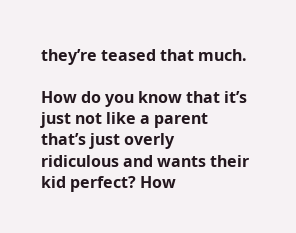they’re teased that much.

How do you know that it’s just not like a parent that’s just overly ridiculous and wants their kid perfect? How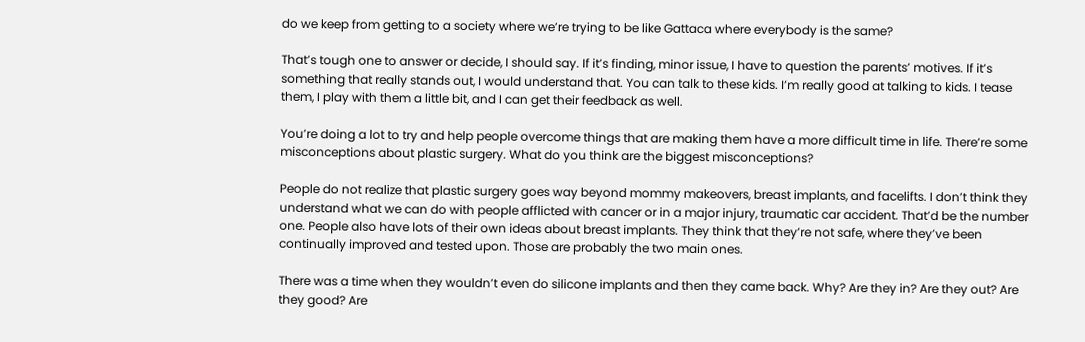do we keep from getting to a society where we’re trying to be like Gattaca where everybody is the same?

That’s tough one to answer or decide, I should say. If it’s finding, minor issue, I have to question the parents’ motives. If it’s something that really stands out, I would understand that. You can talk to these kids. I’m really good at talking to kids. I tease them, I play with them a little bit, and I can get their feedback as well.

You’re doing a lot to try and help people overcome things that are making them have a more difficult time in life. There’re some misconceptions about plastic surgery. What do you think are the biggest misconceptions?

People do not realize that plastic surgery goes way beyond mommy makeovers, breast implants, and facelifts. I don’t think they understand what we can do with people afflicted with cancer or in a major injury, traumatic car accident. That’d be the number one. People also have lots of their own ideas about breast implants. They think that they’re not safe, where they’ve been continually improved and tested upon. Those are probably the two main ones.

There was a time when they wouldn’t even do silicone implants and then they came back. Why? Are they in? Are they out? Are they good? Are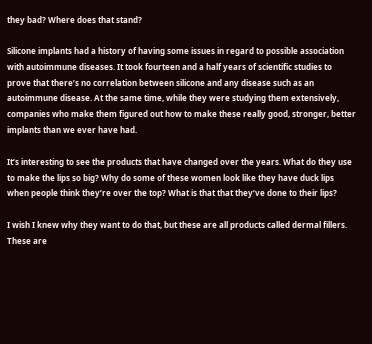they bad? Where does that stand?

Silicone implants had a history of having some issues in regard to possible association with autoimmune diseases. It took fourteen and a half years of scientific studies to prove that there’s no correlation between silicone and any disease such as an autoimmune disease. At the same time, while they were studying them extensively, companies who make them figured out how to make these really good, stronger, better implants than we ever have had.

It’s interesting to see the products that have changed over the years. What do they use to make the lips so big? Why do some of these women look like they have duck lips when people think they’re over the top? What is that that they’ve done to their lips?

I wish I knew why they want to do that, but these are all products called dermal fillers. These are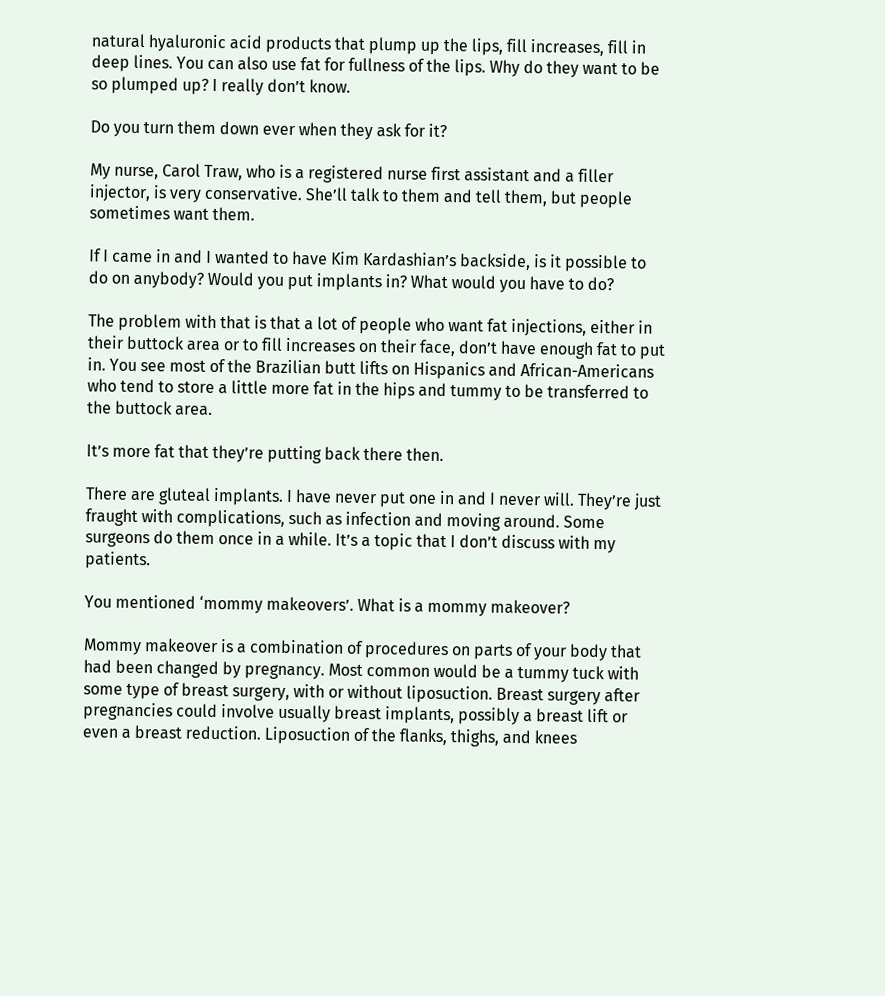natural hyaluronic acid products that plump up the lips, fill increases, fill in deep lines. You can also use fat for fullness of the lips. Why do they want to be so plumped up? I really don’t know.

Do you turn them down ever when they ask for it?

My nurse, Carol Traw, who is a registered nurse first assistant and a filler injector, is very conservative. She’ll talk to them and tell them, but people sometimes want them.

If I came in and I wanted to have Kim Kardashian’s backside, is it possible to do on anybody? Would you put implants in? What would you have to do?

The problem with that is that a lot of people who want fat injections, either in their buttock area or to fill increases on their face, don’t have enough fat to put in. You see most of the Brazilian butt lifts on Hispanics and African-Americans who tend to store a little more fat in the hips and tummy to be transferred to the buttock area.

It’s more fat that they’re putting back there then.

There are gluteal implants. I have never put one in and I never will. They’re just fraught with complications, such as infection and moving around. Some surgeons do them once in a while. It’s a topic that I don’t discuss with my patients.

You mentioned ‘mommy makeovers’. What is a mommy makeover?

Mommy makeover is a combination of procedures on parts of your body that had been changed by pregnancy. Most common would be a tummy tuck with some type of breast surgery, with or without liposuction. Breast surgery after pregnancies could involve usually breast implants, possibly a breast lift or even a breast reduction. Liposuction of the flanks, thighs, and knees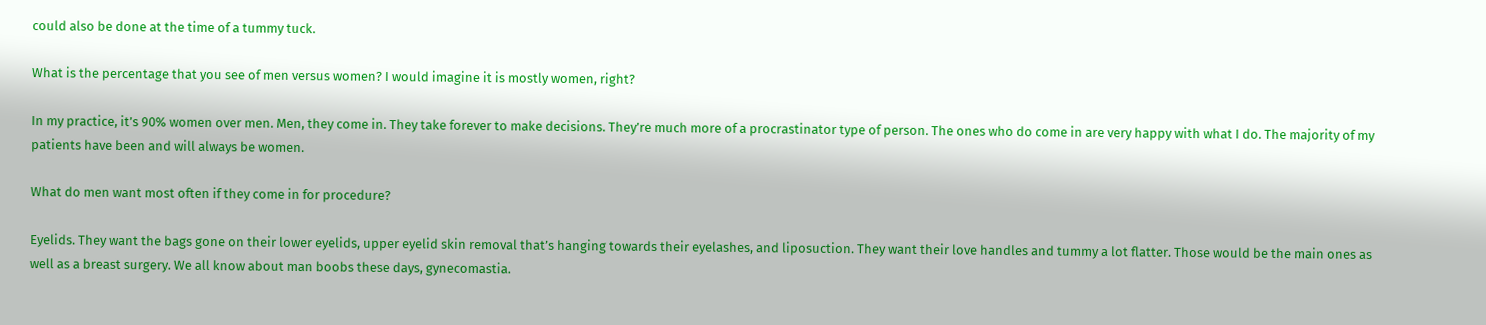could also be done at the time of a tummy tuck.

What is the percentage that you see of men versus women? I would imagine it is mostly women, right?

In my practice, it’s 90% women over men. Men, they come in. They take forever to make decisions. They’re much more of a procrastinator type of person. The ones who do come in are very happy with what I do. The majority of my patients have been and will always be women.

What do men want most often if they come in for procedure?

Eyelids. They want the bags gone on their lower eyelids, upper eyelid skin removal that’s hanging towards their eyelashes, and liposuction. They want their love handles and tummy a lot flatter. Those would be the main ones as well as a breast surgery. We all know about man boobs these days, gynecomastia.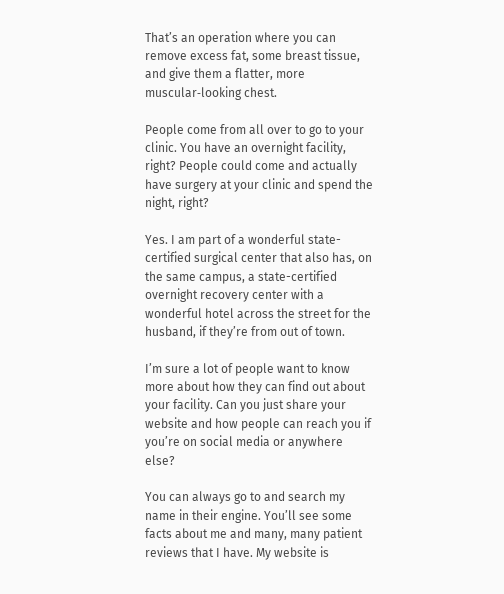That’s an operation where you can remove excess fat, some breast tissue, and give them a flatter, more muscular‑looking chest.

People come from all over to go to your clinic. You have an overnight facility, right? People could come and actually have surgery at your clinic and spend the night, right?

Yes. I am part of a wonderful state-certified surgical center that also has, on the same campus, a state-certified overnight recovery center with a wonderful hotel across the street for the husband, if they’re from out of town.

I’m sure a lot of people want to know more about how they can find out about your facility. Can you just share your website and how people can reach you if you’re on social media or anywhere else?

You can always go to and search my name in their engine. You’ll see some facts about me and many, many patient reviews that I have. My website is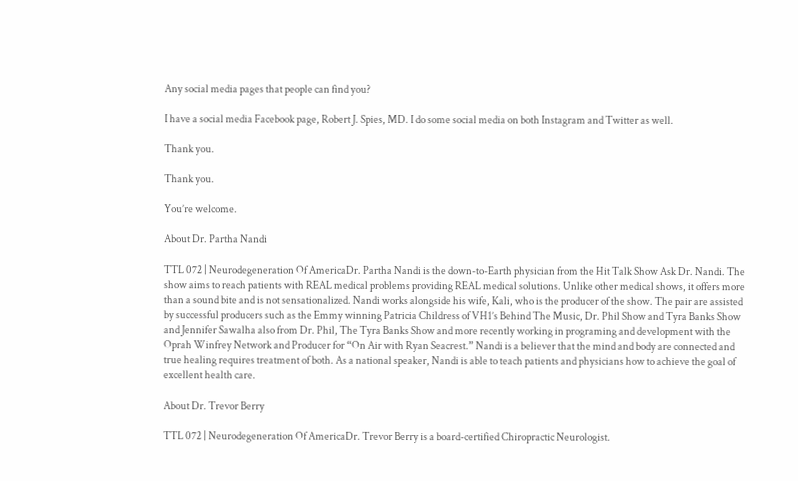Any social media pages that people can find you?

I have a social media Facebook page, Robert J. Spies, MD. I do some social media on both Instagram and Twitter as well.

Thank you.

Thank you.

You’re welcome.

About Dr. Partha Nandi

TTL 072 | Neurodegeneration Of AmericaDr. Partha Nandi is the down-to-Earth physician from the Hit Talk Show Ask Dr. Nandi. The show aims to reach patients with REAL medical problems providing REAL medical solutions. Unlike other medical shows, it offers more than a sound bite and is not sensationalized. Nandi works alongside his wife, Kali, who is the producer of the show. The pair are assisted by successful producers such as the Emmy winning Patricia Childress of VH1’s Behind The Music, Dr. Phil Show and Tyra Banks Show and Jennifer Sawalha also from Dr. Phil, The Tyra Banks Show and more recently working in programing and development with the Oprah Winfrey Network and Producer for “On Air with Ryan Seacrest.” Nandi is a believer that the mind and body are connected and true healing requires treatment of both. As a national speaker, Nandi is able to teach patients and physicians how to achieve the goal of excellent health care.

About Dr. Trevor Berry

TTL 072 | Neurodegeneration Of AmericaDr. Trevor Berry is a board-certified Chiropractic Neurologist.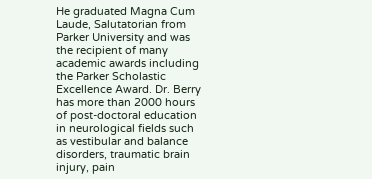He graduated Magna Cum Laude, Salutatorian from Parker University and was the recipient of many academic awards including the Parker Scholastic Excellence Award. Dr. Berry has more than 2000 hours of post-doctoral education in neurological fields such as vestibular and balance disorders, traumatic brain injury, pain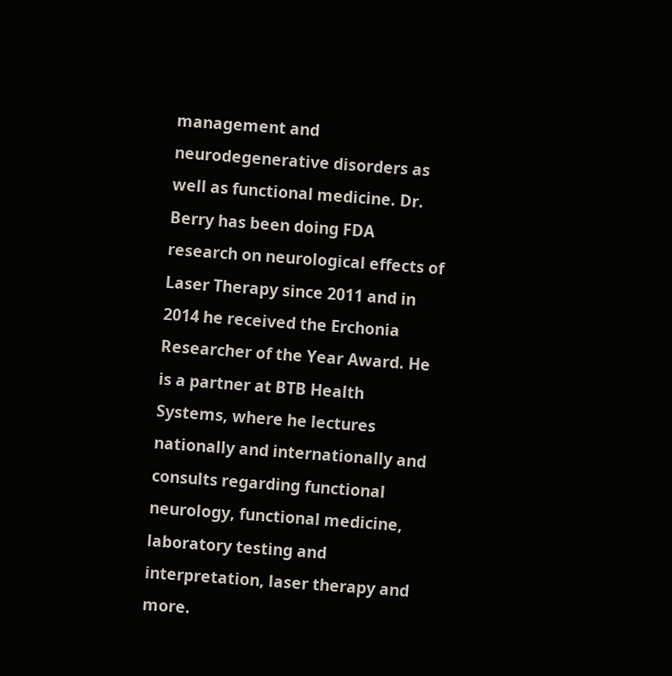management and neurodegenerative disorders as well as functional medicine. Dr. Berry has been doing FDA research on neurological effects of Laser Therapy since 2011 and in 2014 he received the Erchonia Researcher of the Year Award. He is a partner at BTB Health Systems, where he lectures nationally and internationally and consults regarding functional neurology, functional medicine, laboratory testing and interpretation, laser therapy and more.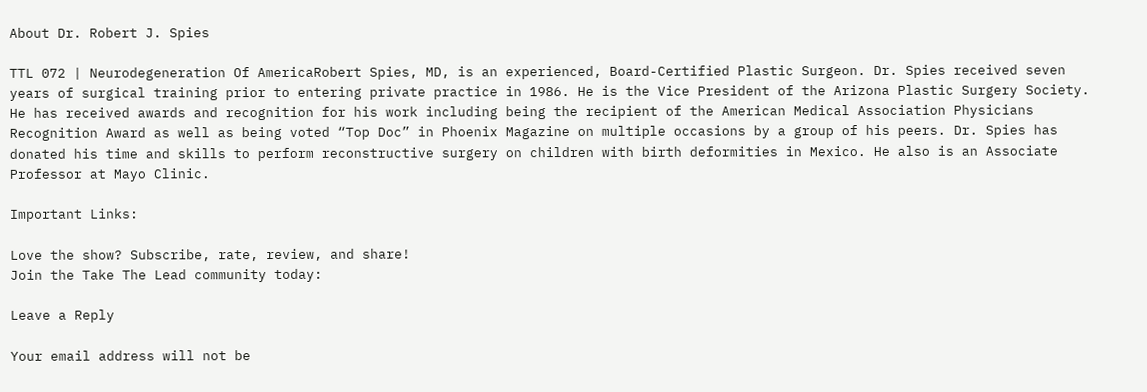About Dr. Robert J. Spies

TTL 072 | Neurodegeneration Of AmericaRobert Spies, MD, is an experienced, Board-Certified Plastic Surgeon. Dr. Spies received seven years of surgical training prior to entering private practice in 1986. He is the Vice President of the Arizona Plastic Surgery Society. He has received awards and recognition for his work including being the recipient of the American Medical Association Physicians Recognition Award as well as being voted “Top Doc” in Phoenix Magazine on multiple occasions by a group of his peers. Dr. Spies has donated his time and skills to perform reconstructive surgery on children with birth deformities in Mexico. He also is an Associate Professor at Mayo Clinic.

Important Links:

Love the show? Subscribe, rate, review, and share!
Join the Take The Lead community today:

Leave a Reply

Your email address will not be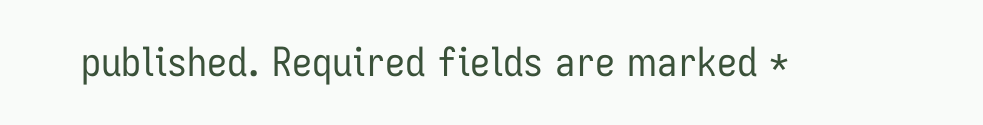published. Required fields are marked *